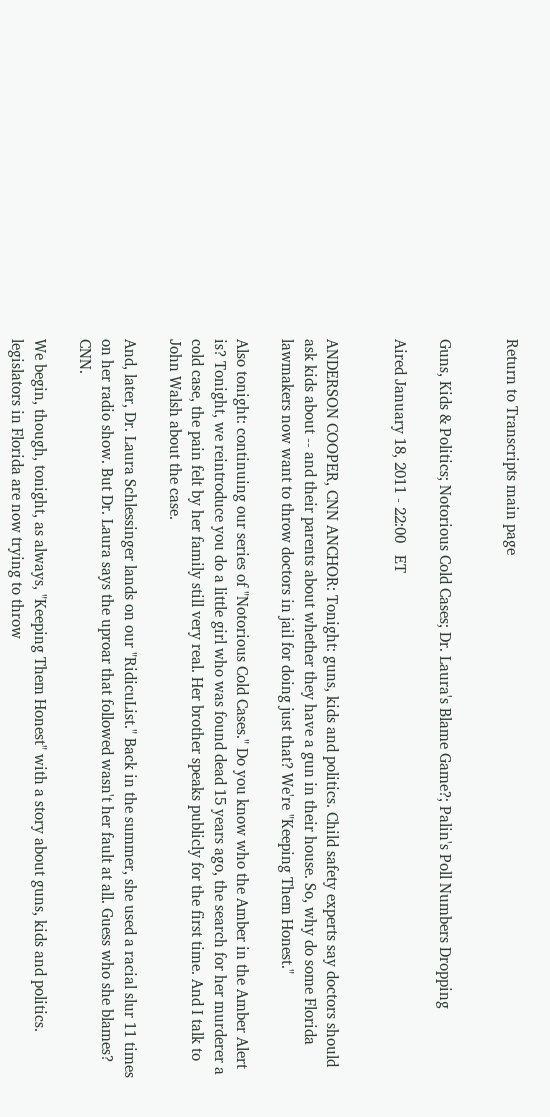Return to Transcripts main page


Guns, Kids & Politics; Notorious Cold Cases; Dr. Laura's Blame Game?; Palin's Poll Numbers Dropping

Aired January 18, 2011 - 22:00   ET


ANDERSON COOPER, CNN ANCHOR: Tonight: guns, kids and politics. Child safety experts say doctors should ask kids about -- and their parents about whether they have a gun in their house. So, why do some Florida lawmakers now want to throw doctors in jail for doing just that? We're "Keeping Them Honest."

Also tonight: continuing our series of "Notorious Cold Cases." Do you know who the Amber in the Amber Alert is? Tonight, we reintroduce you do a little girl who was found dead 15 years ago, the search for her murderer a cold case, the pain felt by her family still very real. Her brother speaks publicly for the first time. And I talk to John Walsh about the case.

And, later, Dr. Laura Schlessinger lands on our "RidicuList." Back in the summer, she used a racial slur 11 times on her radio show. But Dr. Laura says the uproar that followed wasn't her fault at all. Guess who she blames? CNN.

We begin, though, tonight, as always, "Keeping Them Honest" with a story about guns, kids and politics. legislators in Florida are now trying to throw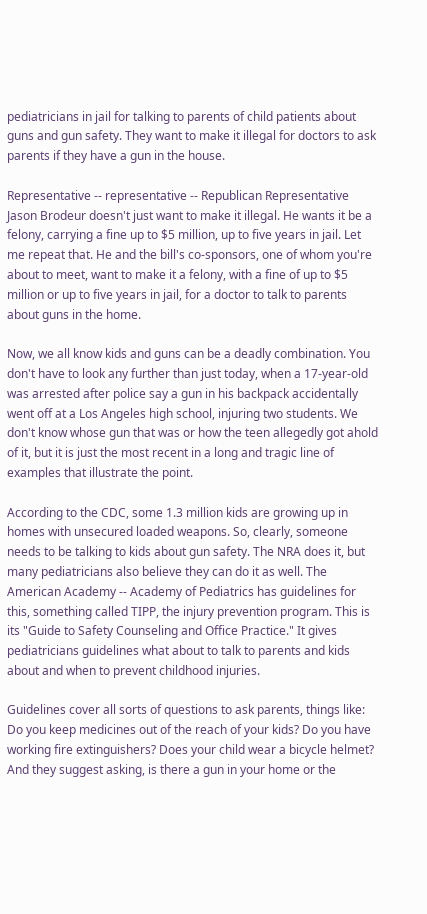pediatricians in jail for talking to parents of child patients about guns and gun safety. They want to make it illegal for doctors to ask parents if they have a gun in the house.

Representative -- representative -- Republican Representative Jason Brodeur doesn't just want to make it illegal. He wants it be a felony, carrying a fine up to $5 million, up to five years in jail. Let me repeat that. He and the bill's co-sponsors, one of whom you're about to meet, want to make it a felony, with a fine of up to $5 million or up to five years in jail, for a doctor to talk to parents about guns in the home.

Now, we all know kids and guns can be a deadly combination. You don't have to look any further than just today, when a 17-year-old was arrested after police say a gun in his backpack accidentally went off at a Los Angeles high school, injuring two students. We don't know whose gun that was or how the teen allegedly got ahold of it, but it is just the most recent in a long and tragic line of examples that illustrate the point.

According to the CDC, some 1.3 million kids are growing up in homes with unsecured loaded weapons. So, clearly, someone needs to be talking to kids about gun safety. The NRA does it, but many pediatricians also believe they can do it as well. The American Academy -- Academy of Pediatrics has guidelines for this, something called TIPP, the injury prevention program. This is its "Guide to Safety Counseling and Office Practice." It gives pediatricians guidelines what about to talk to parents and kids about and when to prevent childhood injuries.

Guidelines cover all sorts of questions to ask parents, things like: Do you keep medicines out of the reach of your kids? Do you have working fire extinguishers? Does your child wear a bicycle helmet? And they suggest asking, is there a gun in your home or the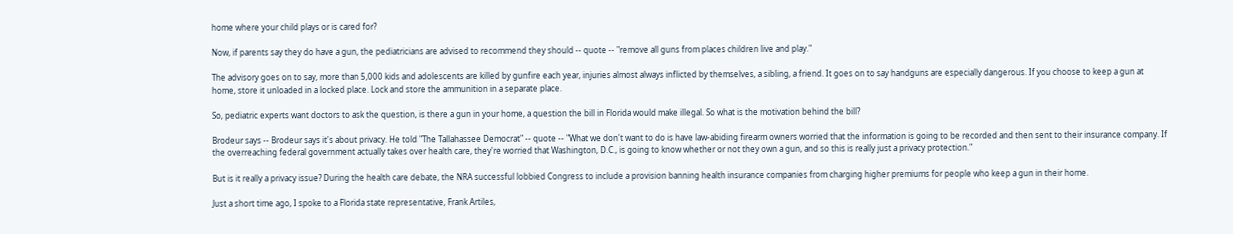home where your child plays or is cared for?

Now, if parents say they do have a gun, the pediatricians are advised to recommend they should -- quote -- "remove all guns from places children live and play."

The advisory goes on to say, more than 5,000 kids and adolescents are killed by gunfire each year, injuries almost always inflicted by themselves, a sibling, a friend. It goes on to say handguns are especially dangerous. If you choose to keep a gun at home, store it unloaded in a locked place. Lock and store the ammunition in a separate place.

So, pediatric experts want doctors to ask the question, is there a gun in your home, a question the bill in Florida would make illegal. So what is the motivation behind the bill?

Brodeur says -- Brodeur says it's about privacy. He told "The Tallahassee Democrat" -- quote -- "What we don't want to do is have law-abiding firearm owners worried that the information is going to be recorded and then sent to their insurance company. If the overreaching federal government actually takes over health care, they're worried that Washington, D.C., is going to know whether or not they own a gun, and so this is really just a privacy protection."

But is it really a privacy issue? During the health care debate, the NRA successful lobbied Congress to include a provision banning health insurance companies from charging higher premiums for people who keep a gun in their home.

Just a short time ago, I spoke to a Florida state representative, Frank Artiles,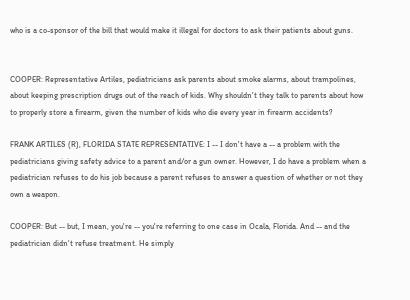who is a co-sponsor of the bill that would make it illegal for doctors to ask their patients about guns.


COOPER: Representative Artiles, pediatricians ask parents about smoke alarms, about trampolines, about keeping prescription drugs out of the reach of kids. Why shouldn't they talk to parents about how to properly store a firearm, given the number of kids who die every year in firearm accidents?

FRANK ARTILES (R), FLORIDA STATE REPRESENTATIVE: I -- I don't have a -- a problem with the pediatricians giving safety advice to a parent and/or a gun owner. However, I do have a problem when a pediatrician refuses to do his job because a parent refuses to answer a question of whether or not they own a weapon.

COOPER: But -- but, I mean, you're -- you're referring to one case in Ocala, Florida. And -- and the pediatrician didn't refuse treatment. He simply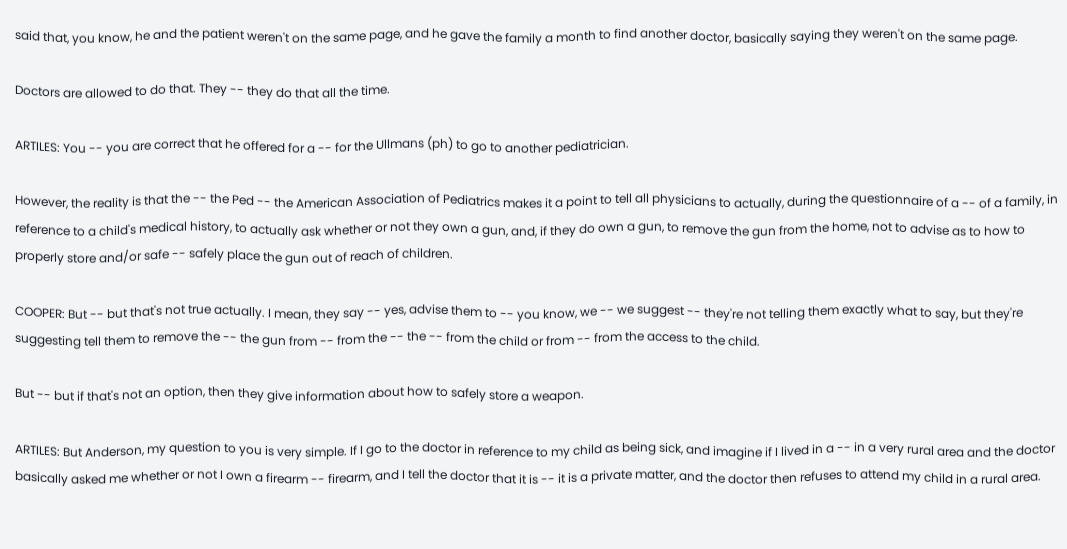said that, you know, he and the patient weren't on the same page, and he gave the family a month to find another doctor, basically saying they weren't on the same page.

Doctors are allowed to do that. They -- they do that all the time.

ARTILES: You -- you are correct that he offered for a -- for the Ullmans (ph) to go to another pediatrician.

However, the reality is that the -- the Ped -- the American Association of Pediatrics makes it a point to tell all physicians to actually, during the questionnaire of a -- of a family, in reference to a child's medical history, to actually ask whether or not they own a gun, and, if they do own a gun, to remove the gun from the home, not to advise as to how to properly store and/or safe -- safely place the gun out of reach of children.

COOPER: But -- but that's not true actually. I mean, they say -- yes, advise them to -- you know, we -- we suggest -- they're not telling them exactly what to say, but they're suggesting tell them to remove the -- the gun from -- from the -- the -- from the child or from -- from the access to the child.

But -- but if that's not an option, then they give information about how to safely store a weapon.

ARTILES: But Anderson, my question to you is very simple. If I go to the doctor in reference to my child as being sick, and imagine if I lived in a -- in a very rural area and the doctor basically asked me whether or not I own a firearm -- firearm, and I tell the doctor that it is -- it is a private matter, and the doctor then refuses to attend my child in a rural area.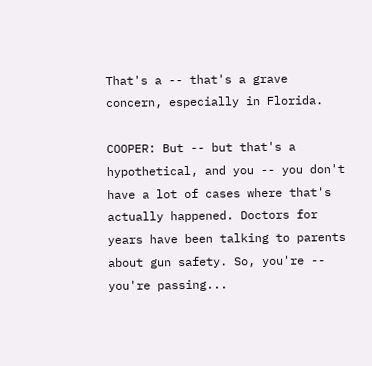That's a -- that's a grave concern, especially in Florida.

COOPER: But -- but that's a hypothetical, and you -- you don't have a lot of cases where that's actually happened. Doctors for years have been talking to parents about gun safety. So, you're -- you're passing...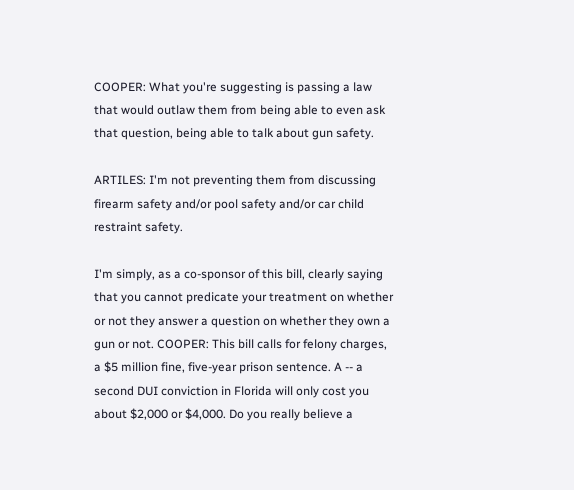COOPER: What you're suggesting is passing a law that would outlaw them from being able to even ask that question, being able to talk about gun safety.

ARTILES: I'm not preventing them from discussing firearm safety and/or pool safety and/or car child restraint safety.

I'm simply, as a co-sponsor of this bill, clearly saying that you cannot predicate your treatment on whether or not they answer a question on whether they own a gun or not. COOPER: This bill calls for felony charges, a $5 million fine, five-year prison sentence. A -- a second DUI conviction in Florida will only cost you about $2,000 or $4,000. Do you really believe a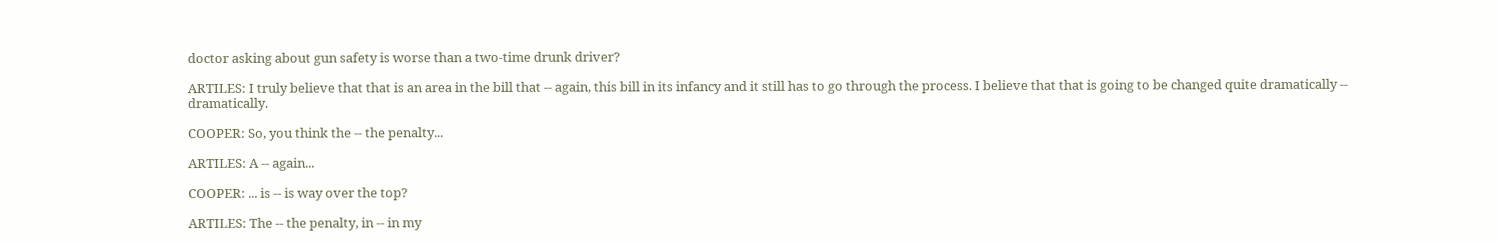doctor asking about gun safety is worse than a two-time drunk driver?

ARTILES: I truly believe that that is an area in the bill that -- again, this bill in its infancy and it still has to go through the process. I believe that that is going to be changed quite dramatically -- dramatically.

COOPER: So, you think the -- the penalty...

ARTILES: A -- again...

COOPER: ... is -- is way over the top?

ARTILES: The -- the penalty, in -- in my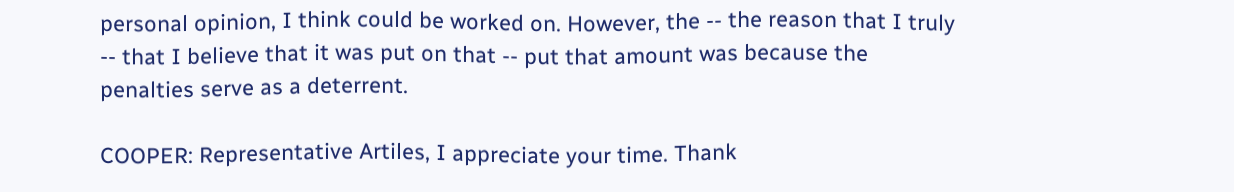personal opinion, I think could be worked on. However, the -- the reason that I truly -- that I believe that it was put on that -- put that amount was because the penalties serve as a deterrent.

COOPER: Representative Artiles, I appreciate your time. Thank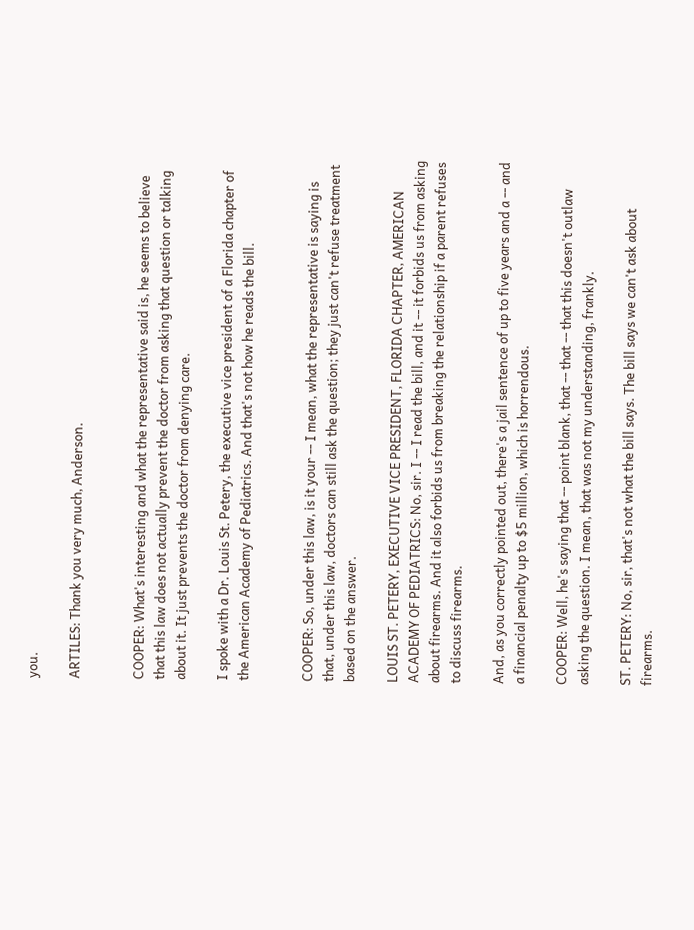you.

ARTILES: Thank you very much, Anderson.


COOPER: What's interesting and what the representative said is, he seems to believe that this law does not actually prevent the doctor from asking that question or talking about it. It just prevents the doctor from denying care.

I spoke with a Dr. Louis St. Petery, the executive vice president of a Florida chapter of the American Academy of Pediatrics. And that's not how he reads the bill.


COOPER: So, under this law, is it your -- I mean, what the representative is saying is that, under this law, doctors can still ask the question; they just can't refuse treatment based on the answer.

LOUIS ST. PETERY, EXECUTIVE VICE PRESIDENT, FLORIDA CHAPTER, AMERICAN ACADEMY OF PEDIATRICS: No, sir. I -- I read the bill, and it -- it forbids us from asking about firearms. And it also forbids us from breaking the relationship if a parent refuses to discuss firearms.

And, as you correctly pointed out, there's a jail sentence of up to five years and a -- and a financial penalty up to $5 million, which is horrendous.

COOPER: Well, he's saying that -- point blank, that -- that -- that this doesn't outlaw asking the question. I mean, that was not my understanding, frankly.

ST. PETERY: No, sir, that's not what the bill says. The bill says we can't ask about firearms.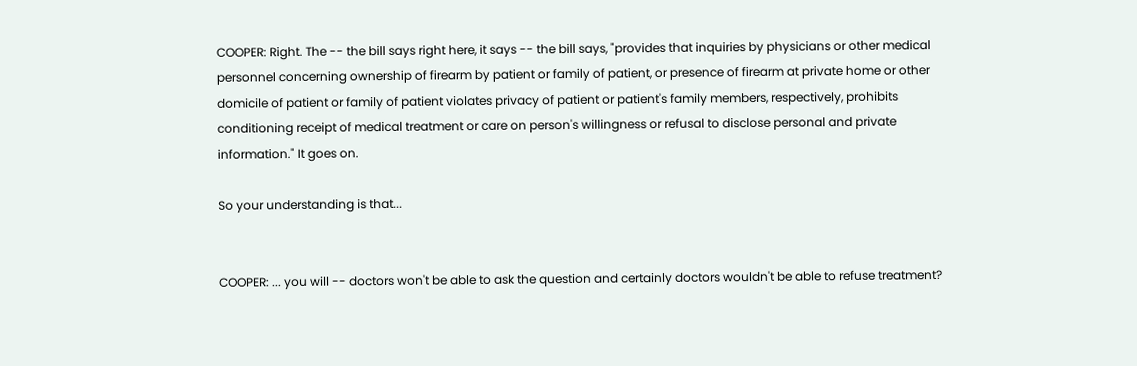COOPER: Right. The -- the bill says right here, it says -- the bill says, "provides that inquiries by physicians or other medical personnel concerning ownership of firearm by patient or family of patient, or presence of firearm at private home or other domicile of patient or family of patient violates privacy of patient or patient's family members, respectively, prohibits conditioning receipt of medical treatment or care on person's willingness or refusal to disclose personal and private information." It goes on.

So your understanding is that...


COOPER: ... you will -- doctors won't be able to ask the question and certainly doctors wouldn't be able to refuse treatment?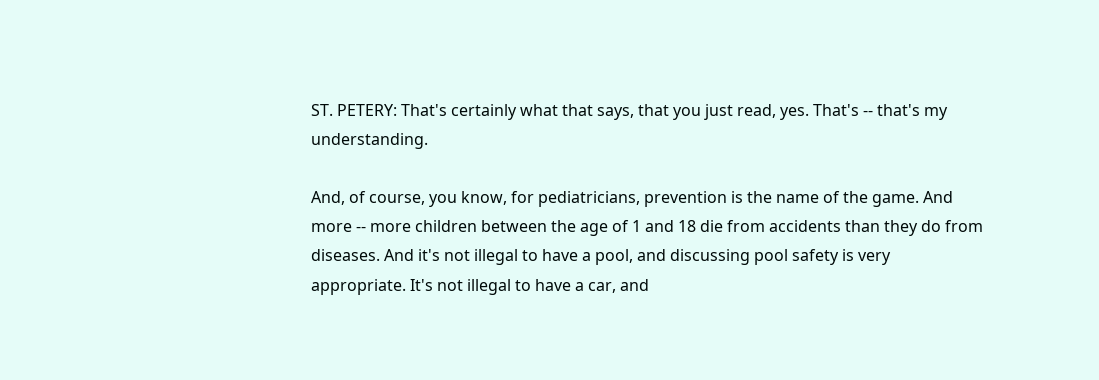ST. PETERY: That's certainly what that says, that you just read, yes. That's -- that's my understanding.

And, of course, you know, for pediatricians, prevention is the name of the game. And more -- more children between the age of 1 and 18 die from accidents than they do from diseases. And it's not illegal to have a pool, and discussing pool safety is very appropriate. It's not illegal to have a car, and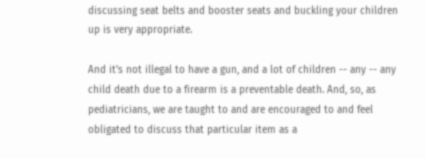discussing seat belts and booster seats and buckling your children up is very appropriate.

And it's not illegal to have a gun, and a lot of children -- any -- any child death due to a firearm is a preventable death. And, so, as pediatricians, we are taught to and are encouraged to and feel obligated to discuss that particular item as a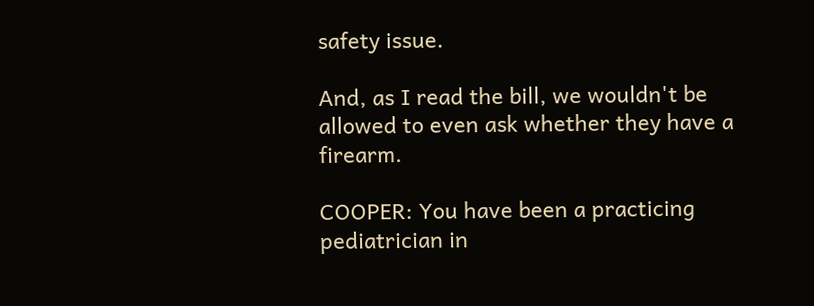safety issue.

And, as I read the bill, we wouldn't be allowed to even ask whether they have a firearm.

COOPER: You have been a practicing pediatrician in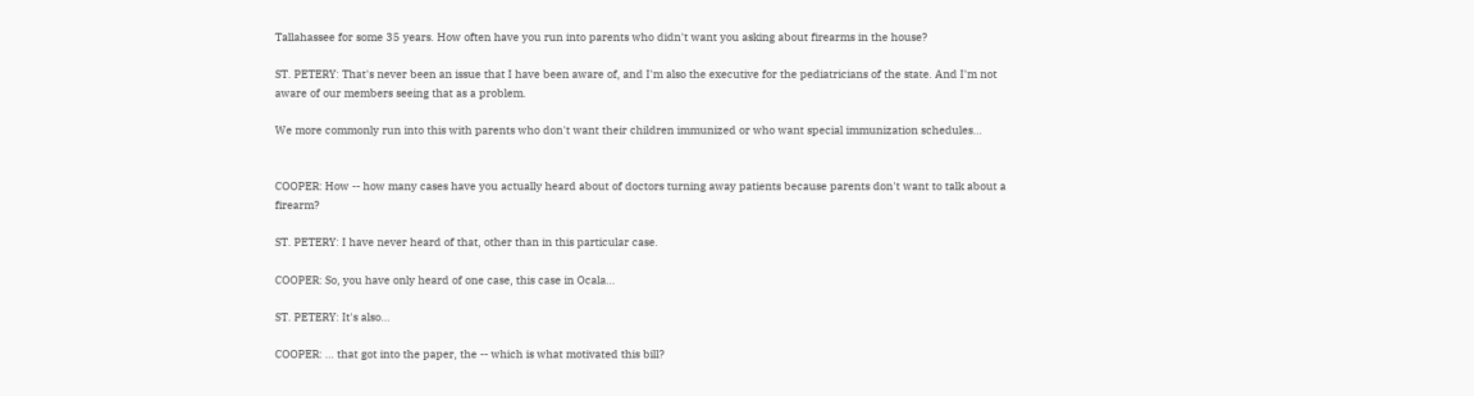Tallahassee for some 35 years. How often have you run into parents who didn't want you asking about firearms in the house?

ST. PETERY: That's never been an issue that I have been aware of, and I'm also the executive for the pediatricians of the state. And I'm not aware of our members seeing that as a problem.

We more commonly run into this with parents who don't want their children immunized or who want special immunization schedules...


COOPER: How -- how many cases have you actually heard about of doctors turning away patients because parents don't want to talk about a firearm?

ST. PETERY: I have never heard of that, other than in this particular case.

COOPER: So, you have only heard of one case, this case in Ocala...

ST. PETERY: It's also...

COOPER: ... that got into the paper, the -- which is what motivated this bill?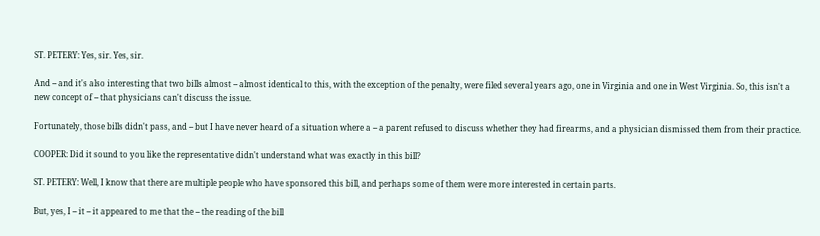ST. PETERY: Yes, sir. Yes, sir.

And -- and it's also interesting that two bills almost -- almost identical to this, with the exception of the penalty, were filed several years ago, one in Virginia and one in West Virginia. So, this isn't a new concept of -- that physicians can't discuss the issue.

Fortunately, those bills didn't pass, and -- but I have never heard of a situation where a -- a parent refused to discuss whether they had firearms, and a physician dismissed them from their practice.

COOPER: Did it sound to you like the representative didn't understand what was exactly in this bill?

ST. PETERY: Well, I know that there are multiple people who have sponsored this bill, and perhaps some of them were more interested in certain parts.

But, yes, I -- it -- it appeared to me that the -- the reading of the bill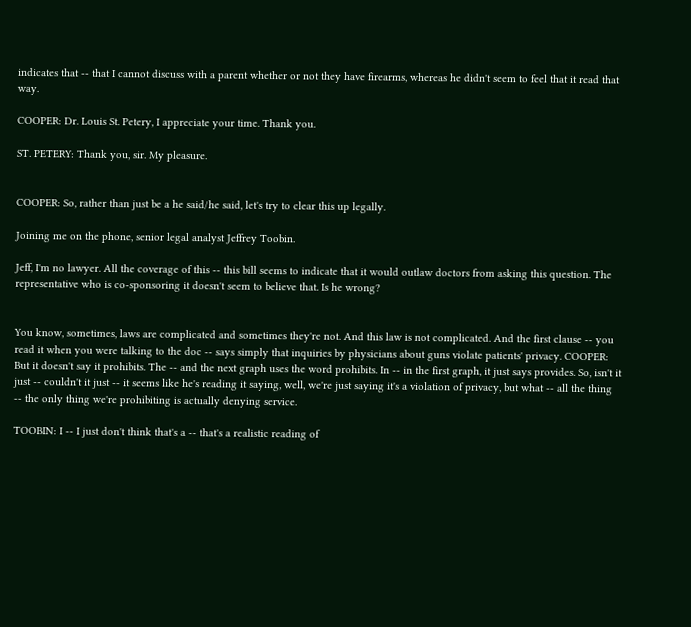indicates that -- that I cannot discuss with a parent whether or not they have firearms, whereas he didn't seem to feel that it read that way.

COOPER: Dr. Louis St. Petery, I appreciate your time. Thank you.

ST. PETERY: Thank you, sir. My pleasure.


COOPER: So, rather than just be a he said/he said, let's try to clear this up legally.

Joining me on the phone, senior legal analyst Jeffrey Toobin.

Jeff, I'm no lawyer. All the coverage of this -- this bill seems to indicate that it would outlaw doctors from asking this question. The representative who is co-sponsoring it doesn't seem to believe that. Is he wrong?


You know, sometimes, laws are complicated and sometimes they're not. And this law is not complicated. And the first clause -- you read it when you were talking to the doc -- says simply that inquiries by physicians about guns violate patients' privacy. COOPER: But it doesn't say it prohibits. The -- and the next graph uses the word prohibits. In -- in the first graph, it just says provides. So, isn't it just -- couldn't it just -- it seems like he's reading it saying, well, we're just saying it's a violation of privacy, but what -- all the thing -- the only thing we're prohibiting is actually denying service.

TOOBIN: I -- I just don't think that's a -- that's a realistic reading of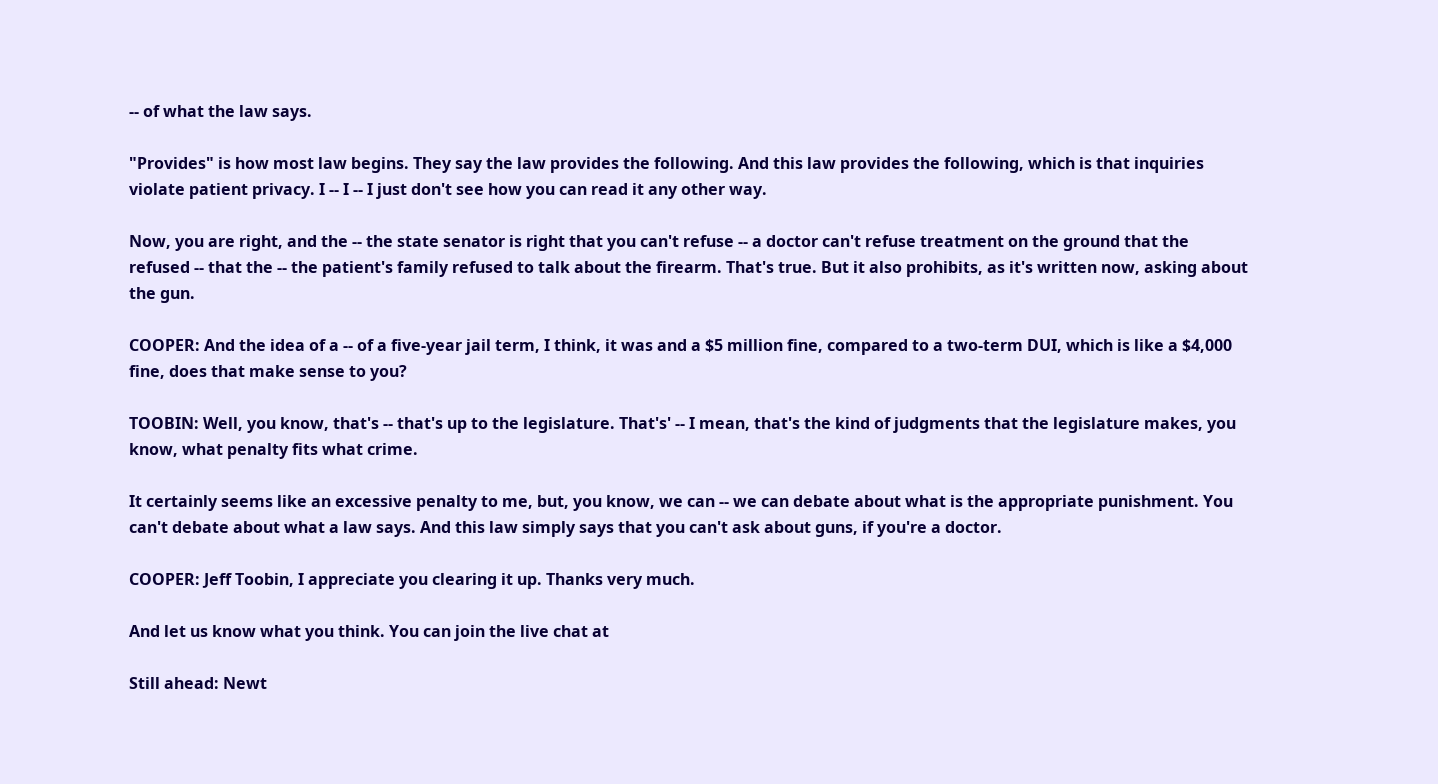-- of what the law says.

"Provides" is how most law begins. They say the law provides the following. And this law provides the following, which is that inquiries violate patient privacy. I -- I -- I just don't see how you can read it any other way.

Now, you are right, and the -- the state senator is right that you can't refuse -- a doctor can't refuse treatment on the ground that the refused -- that the -- the patient's family refused to talk about the firearm. That's true. But it also prohibits, as it's written now, asking about the gun.

COOPER: And the idea of a -- of a five-year jail term, I think, it was and a $5 million fine, compared to a two-term DUI, which is like a $4,000 fine, does that make sense to you?

TOOBIN: Well, you know, that's -- that's up to the legislature. That's' -- I mean, that's the kind of judgments that the legislature makes, you know, what penalty fits what crime.

It certainly seems like an excessive penalty to me, but, you know, we can -- we can debate about what is the appropriate punishment. You can't debate about what a law says. And this law simply says that you can't ask about guns, if you're a doctor.

COOPER: Jeff Toobin, I appreciate you clearing it up. Thanks very much.

And let us know what you think. You can join the live chat at

Still ahead: Newt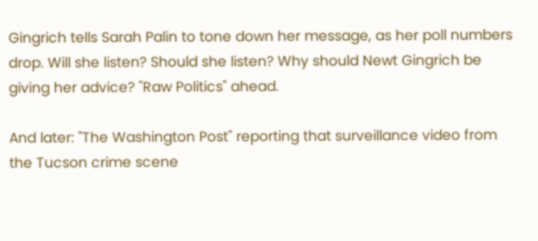Gingrich tells Sarah Palin to tone down her message, as her poll numbers drop. Will she listen? Should she listen? Why should Newt Gingrich be giving her advice? "Raw Politics" ahead.

And later: "The Washington Post" reporting that surveillance video from the Tucson crime scene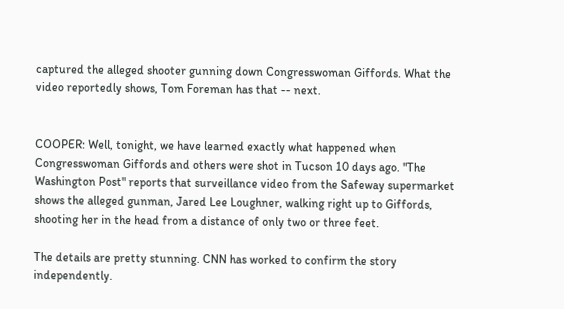captured the alleged shooter gunning down Congresswoman Giffords. What the video reportedly shows, Tom Foreman has that -- next.


COOPER: Well, tonight, we have learned exactly what happened when Congresswoman Giffords and others were shot in Tucson 10 days ago. "The Washington Post" reports that surveillance video from the Safeway supermarket shows the alleged gunman, Jared Lee Loughner, walking right up to Giffords, shooting her in the head from a distance of only two or three feet.

The details are pretty stunning. CNN has worked to confirm the story independently.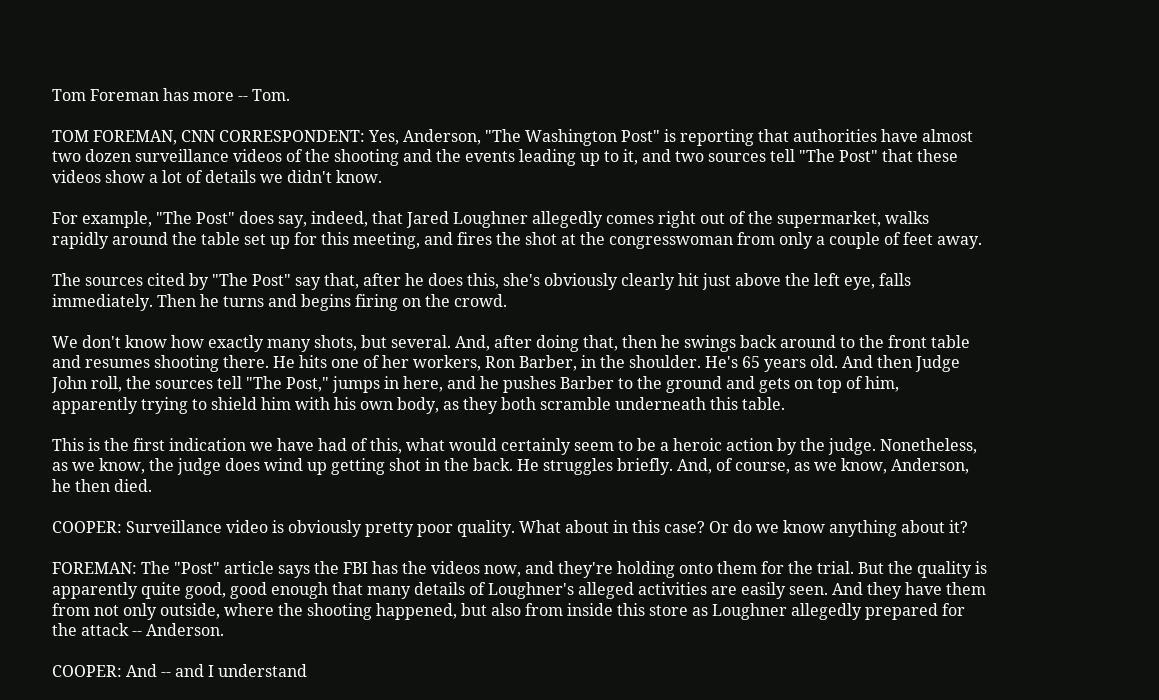Tom Foreman has more -- Tom.

TOM FOREMAN, CNN CORRESPONDENT: Yes, Anderson, "The Washington Post" is reporting that authorities have almost two dozen surveillance videos of the shooting and the events leading up to it, and two sources tell "The Post" that these videos show a lot of details we didn't know.

For example, "The Post" does say, indeed, that Jared Loughner allegedly comes right out of the supermarket, walks rapidly around the table set up for this meeting, and fires the shot at the congresswoman from only a couple of feet away.

The sources cited by "The Post" say that, after he does this, she's obviously clearly hit just above the left eye, falls immediately. Then he turns and begins firing on the crowd.

We don't know how exactly many shots, but several. And, after doing that, then he swings back around to the front table and resumes shooting there. He hits one of her workers, Ron Barber, in the shoulder. He's 65 years old. And then Judge John roll, the sources tell "The Post," jumps in here, and he pushes Barber to the ground and gets on top of him, apparently trying to shield him with his own body, as they both scramble underneath this table.

This is the first indication we have had of this, what would certainly seem to be a heroic action by the judge. Nonetheless, as we know, the judge does wind up getting shot in the back. He struggles briefly. And, of course, as we know, Anderson, he then died.

COOPER: Surveillance video is obviously pretty poor quality. What about in this case? Or do we know anything about it?

FOREMAN: The "Post" article says the FBI has the videos now, and they're holding onto them for the trial. But the quality is apparently quite good, good enough that many details of Loughner's alleged activities are easily seen. And they have them from not only outside, where the shooting happened, but also from inside this store as Loughner allegedly prepared for the attack -- Anderson.

COOPER: And -- and I understand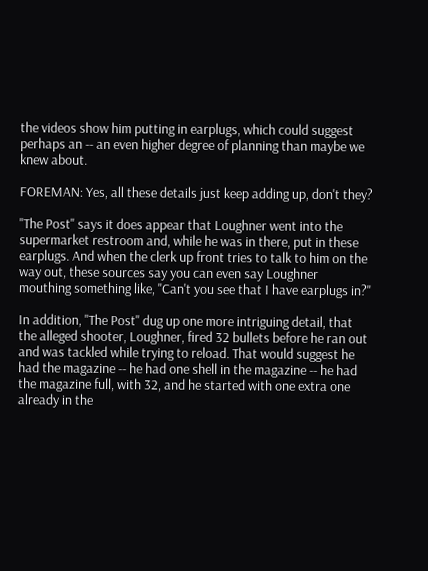the videos show him putting in earplugs, which could suggest perhaps an -- an even higher degree of planning than maybe we knew about.

FOREMAN: Yes, all these details just keep adding up, don't they?

"The Post" says it does appear that Loughner went into the supermarket restroom and, while he was in there, put in these earplugs. And when the clerk up front tries to talk to him on the way out, these sources say you can even say Loughner mouthing something like, "Can't you see that I have earplugs in?"

In addition, "The Post" dug up one more intriguing detail, that the alleged shooter, Loughner, fired 32 bullets before he ran out and was tackled while trying to reload. That would suggest he had the magazine -- he had one shell in the magazine -- he had the magazine full, with 32, and he started with one extra one already in the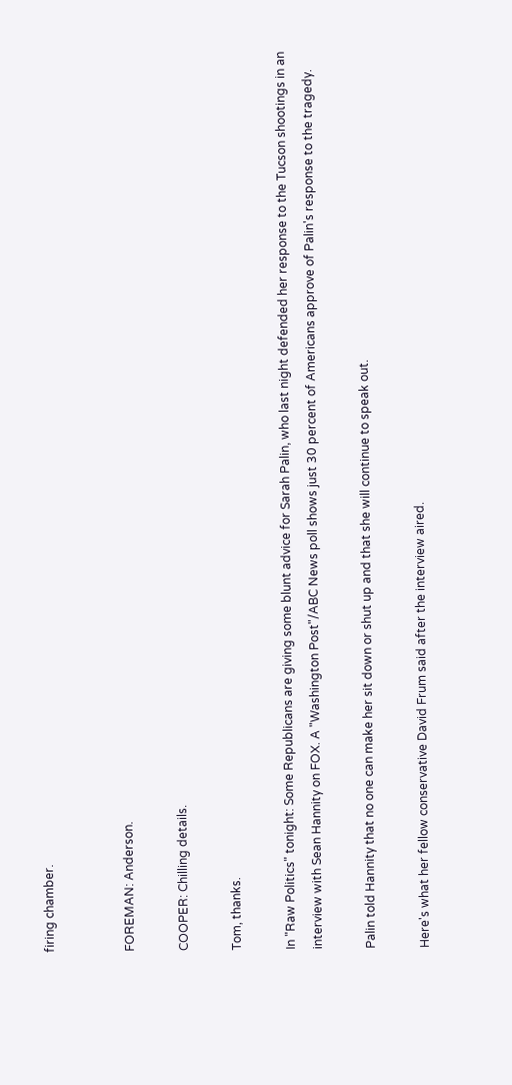firing chamber.


FOREMAN: Anderson.

COOPER: Chilling details.

Tom, thanks.

In "Raw Politics" tonight: Some Republicans are giving some blunt advice for Sarah Palin, who last night defended her response to the Tucson shootings in an interview with Sean Hannity on FOX. A "Washington Post"/ABC News poll shows just 30 percent of Americans approve of Palin's response to the tragedy.

Palin told Hannity that no one can make her sit down or shut up and that she will continue to speak out.

Here's what her fellow conservative David Frum said after the interview aired.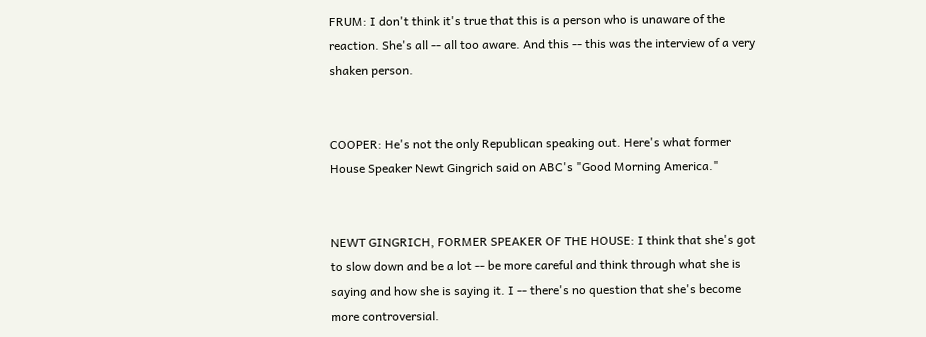FRUM: I don't think it's true that this is a person who is unaware of the reaction. She's all -- all too aware. And this -- this was the interview of a very shaken person.


COOPER: He's not the only Republican speaking out. Here's what former House Speaker Newt Gingrich said on ABC's "Good Morning America."


NEWT GINGRICH, FORMER SPEAKER OF THE HOUSE: I think that she's got to slow down and be a lot -- be more careful and think through what she is saying and how she is saying it. I -- there's no question that she's become more controversial.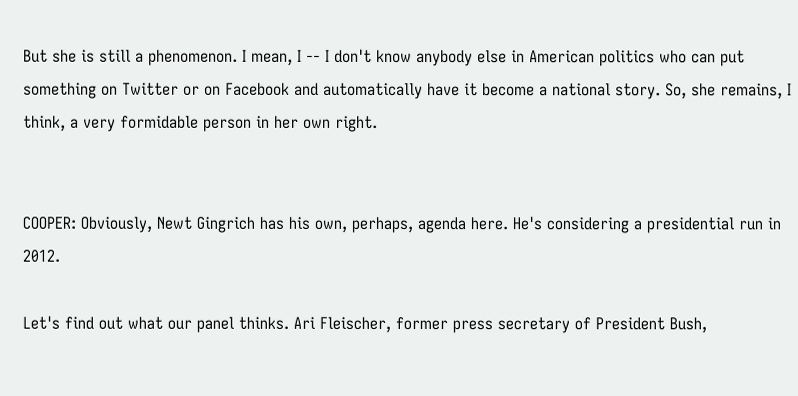But she is still a phenomenon. I mean, I -- I don't know anybody else in American politics who can put something on Twitter or on Facebook and automatically have it become a national story. So, she remains, I think, a very formidable person in her own right.


COOPER: Obviously, Newt Gingrich has his own, perhaps, agenda here. He's considering a presidential run in 2012.

Let's find out what our panel thinks. Ari Fleischer, former press secretary of President Bush,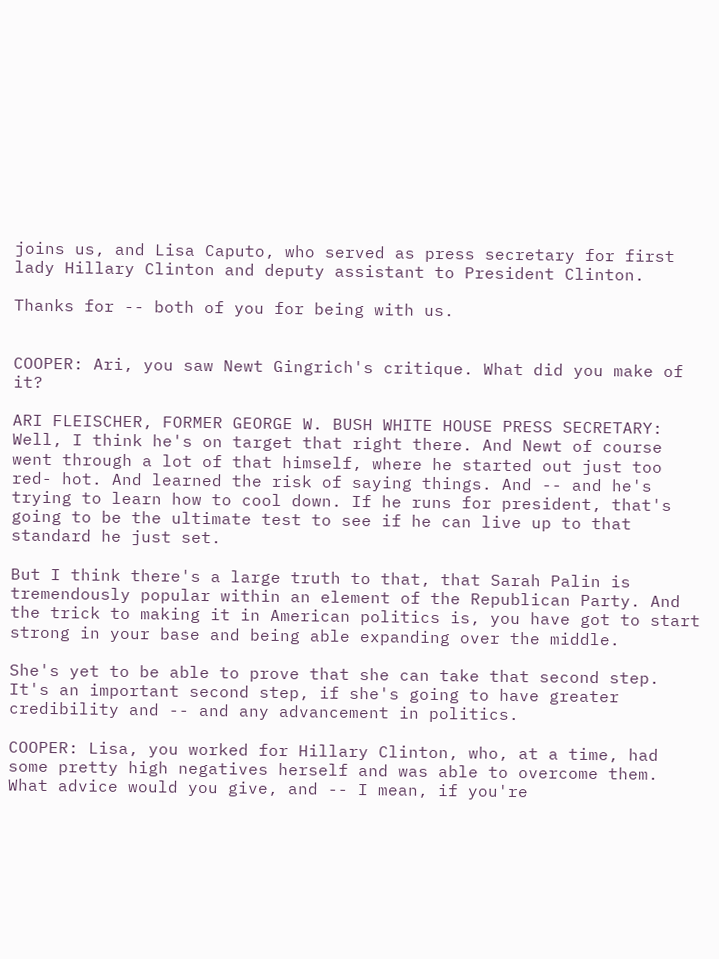joins us, and Lisa Caputo, who served as press secretary for first lady Hillary Clinton and deputy assistant to President Clinton.

Thanks for -- both of you for being with us.


COOPER: Ari, you saw Newt Gingrich's critique. What did you make of it?

ARI FLEISCHER, FORMER GEORGE W. BUSH WHITE HOUSE PRESS SECRETARY: Well, I think he's on target that right there. And Newt of course went through a lot of that himself, where he started out just too red- hot. And learned the risk of saying things. And -- and he's trying to learn how to cool down. If he runs for president, that's going to be the ultimate test to see if he can live up to that standard he just set.

But I think there's a large truth to that, that Sarah Palin is tremendously popular within an element of the Republican Party. And the trick to making it in American politics is, you have got to start strong in your base and being able expanding over the middle.

She's yet to be able to prove that she can take that second step. It's an important second step, if she's going to have greater credibility and -- and any advancement in politics.

COOPER: Lisa, you worked for Hillary Clinton, who, at a time, had some pretty high negatives herself and was able to overcome them. What advice would you give, and -- I mean, if you're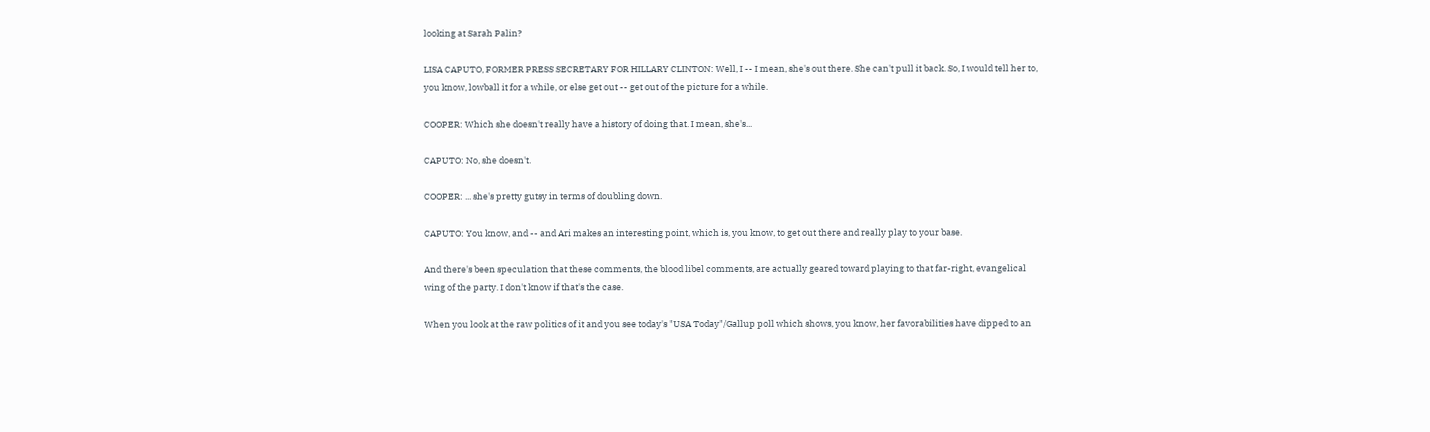looking at Sarah Palin?

LISA CAPUTO, FORMER PRESS SECRETARY FOR HILLARY CLINTON: Well, I -- I mean, she's out there. She can't pull it back. So, I would tell her to, you know, lowball it for a while, or else get out -- get out of the picture for a while.

COOPER: Which she doesn't really have a history of doing that. I mean, she's...

CAPUTO: No, she doesn't.

COOPER: ... she's pretty gutsy in terms of doubling down.

CAPUTO: You know, and -- and Ari makes an interesting point, which is, you know, to get out there and really play to your base.

And there's been speculation that these comments, the blood libel comments, are actually geared toward playing to that far-right, evangelical wing of the party. I don't know if that's the case.

When you look at the raw politics of it and you see today's "USA Today"/Gallup poll which shows, you know, her favorabilities have dipped to an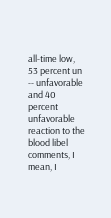all-time low, 53 percent un -- unfavorable and 40 percent unfavorable reaction to the blood libel comments, I mean, I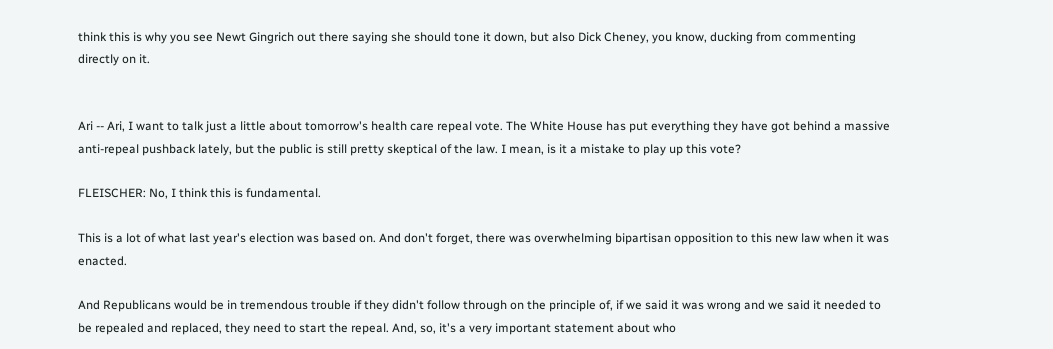think this is why you see Newt Gingrich out there saying she should tone it down, but also Dick Cheney, you know, ducking from commenting directly on it.


Ari -- Ari, I want to talk just a little about tomorrow's health care repeal vote. The White House has put everything they have got behind a massive anti-repeal pushback lately, but the public is still pretty skeptical of the law. I mean, is it a mistake to play up this vote?

FLEISCHER: No, I think this is fundamental.

This is a lot of what last year's election was based on. And don't forget, there was overwhelming bipartisan opposition to this new law when it was enacted.

And Republicans would be in tremendous trouble if they didn't follow through on the principle of, if we said it was wrong and we said it needed to be repealed and replaced, they need to start the repeal. And, so, it's a very important statement about who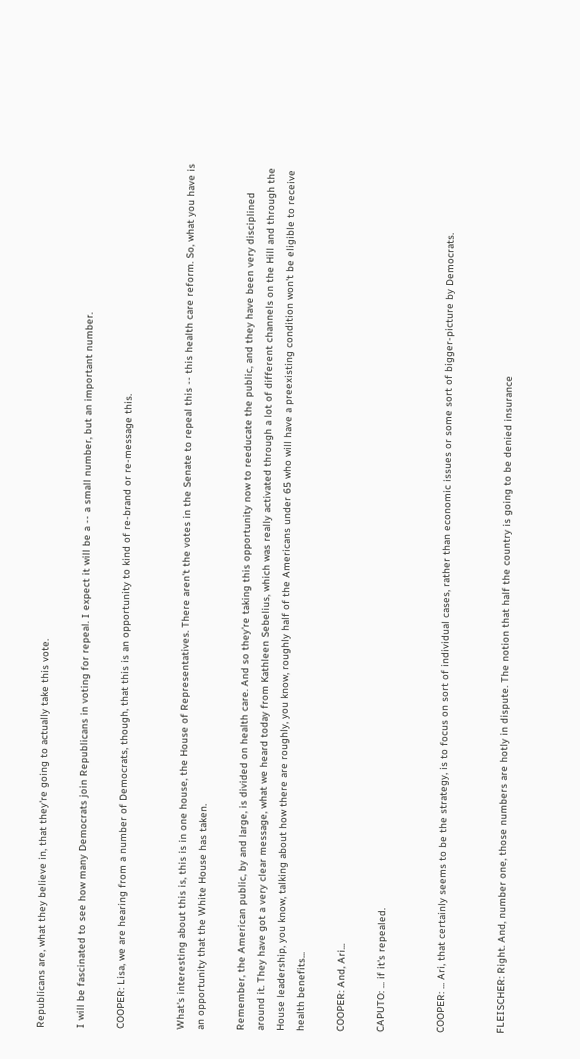Republicans are, what they believe in, that they're going to actually take this vote.

I will be fascinated to see how many Democrats join Republicans in voting for repeal. I expect it will be a -- a small number, but an important number.

COOPER: Lisa, we are hearing from a number of Democrats, though, that this is an opportunity to kind of re-brand or re-message this.


What's interesting about this is, this is in one house, the House of Representatives. There aren't the votes in the Senate to repeal this -- this health care reform. So, what you have is an opportunity that the White House has taken.

Remember, the American public, by and large, is divided on health care. And so they're taking this opportunity now to reeducate the public, and they have been very disciplined around it. They have got a very clear message, what we heard today from Kathleen Sebelius, which was really activated through a lot of different channels on the Hill and through the House leadership, you know, talking about how there are roughly, you know, roughly half of the Americans under 65 who will have a preexisting condition won't be eligible to receive health benefits...

COOPER: And, Ari...

CAPUTO: ... if it's repealed.


COOPER: ... Ari, that certainly seems to be the strategy, is to focus on sort of individual cases, rather than economic issues or some sort of bigger-picture by Democrats.


FLEISCHER: Right. And, number one, those numbers are hotly in dispute. The notion that half the country is going to be denied insurance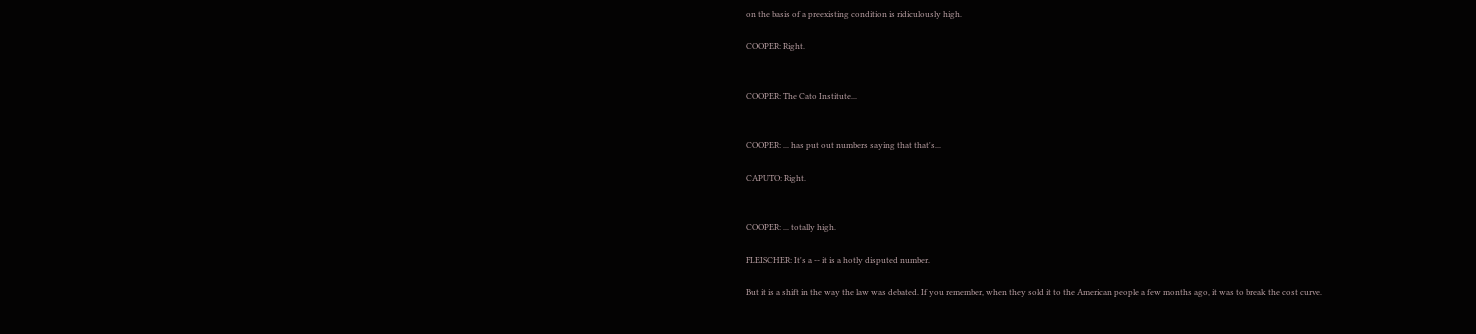on the basis of a preexisting condition is ridiculously high.

COOPER: Right.


COOPER: The Cato Institute...


COOPER: ... has put out numbers saying that that's...

CAPUTO: Right.


COOPER: ... totally high.

FLEISCHER: It's a -- it is a hotly disputed number.

But it is a shift in the way the law was debated. If you remember, when they sold it to the American people a few months ago, it was to break the cost curve.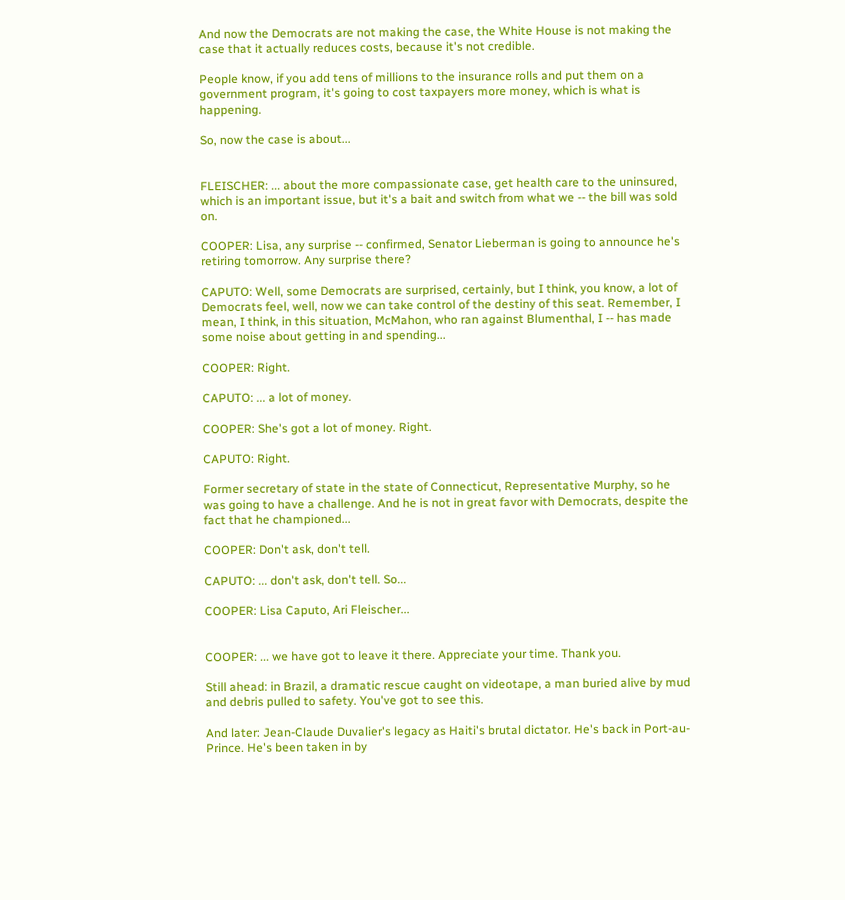And now the Democrats are not making the case, the White House is not making the case that it actually reduces costs, because it's not credible.

People know, if you add tens of millions to the insurance rolls and put them on a government program, it's going to cost taxpayers more money, which is what is happening.

So, now the case is about...


FLEISCHER: ... about the more compassionate case, get health care to the uninsured, which is an important issue, but it's a bait and switch from what we -- the bill was sold on.

COOPER: Lisa, any surprise -- confirmed, Senator Lieberman is going to announce he's retiring tomorrow. Any surprise there?

CAPUTO: Well, some Democrats are surprised, certainly, but I think, you know, a lot of Democrats feel, well, now we can take control of the destiny of this seat. Remember, I mean, I think, in this situation, McMahon, who ran against Blumenthal, I -- has made some noise about getting in and spending...

COOPER: Right.

CAPUTO: ... a lot of money.

COOPER: She's got a lot of money. Right.

CAPUTO: Right.

Former secretary of state in the state of Connecticut, Representative Murphy, so he was going to have a challenge. And he is not in great favor with Democrats, despite the fact that he championed...

COOPER: Don't ask, don't tell.

CAPUTO: ... don't ask, don't tell. So...

COOPER: Lisa Caputo, Ari Fleischer...


COOPER: ... we have got to leave it there. Appreciate your time. Thank you.

Still ahead: in Brazil, a dramatic rescue caught on videotape, a man buried alive by mud and debris pulled to safety. You've got to see this.

And later: Jean-Claude Duvalier's legacy as Haiti's brutal dictator. He's back in Port-au-Prince. He's been taken in by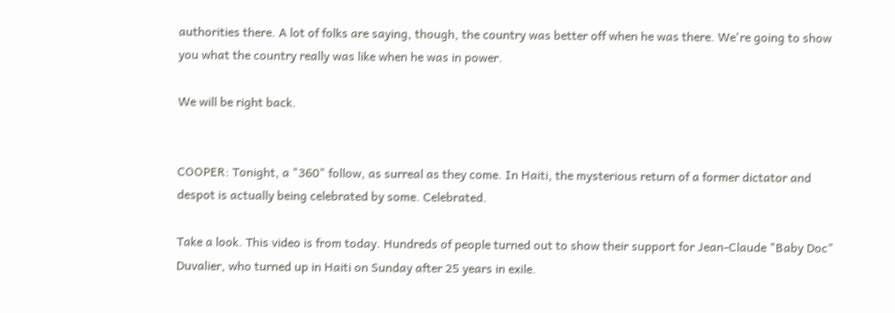authorities there. A lot of folks are saying, though, the country was better off when he was there. We're going to show you what the country really was like when he was in power.

We will be right back.


COOPER: Tonight, a "360" follow, as surreal as they come. In Haiti, the mysterious return of a former dictator and despot is actually being celebrated by some. Celebrated.

Take a look. This video is from today. Hundreds of people turned out to show their support for Jean-Claude "Baby Doc" Duvalier, who turned up in Haiti on Sunday after 25 years in exile.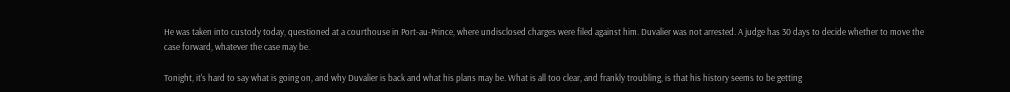He was taken into custody today, questioned at a courthouse in Port-au-Prince, where undisclosed charges were filed against him. Duvalier was not arrested. A judge has 30 days to decide whether to move the case forward, whatever the case may be.

Tonight, it's hard to say what is going on, and why Duvalier is back and what his plans may be. What is all too clear, and frankly troubling, is that his history seems to be getting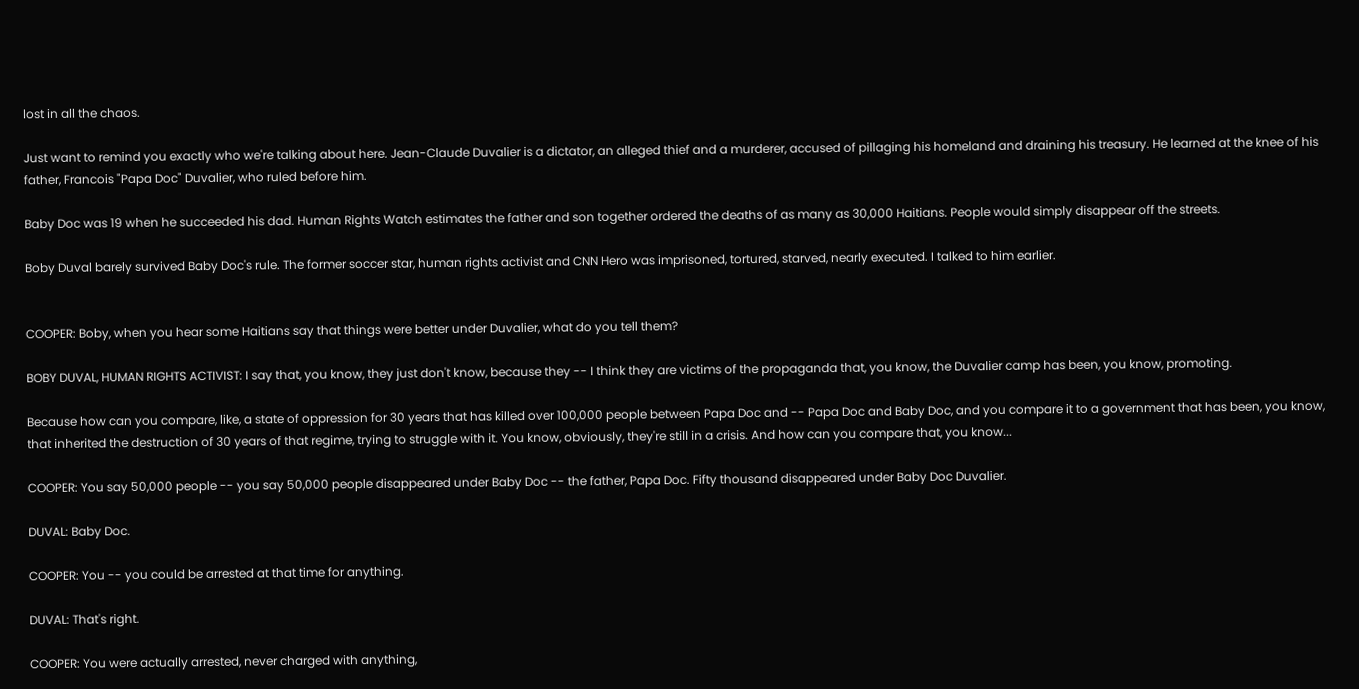lost in all the chaos.

Just want to remind you exactly who we're talking about here. Jean-Claude Duvalier is a dictator, an alleged thief and a murderer, accused of pillaging his homeland and draining his treasury. He learned at the knee of his father, Francois "Papa Doc" Duvalier, who ruled before him.

Baby Doc was 19 when he succeeded his dad. Human Rights Watch estimates the father and son together ordered the deaths of as many as 30,000 Haitians. People would simply disappear off the streets.

Boby Duval barely survived Baby Doc's rule. The former soccer star, human rights activist and CNN Hero was imprisoned, tortured, starved, nearly executed. I talked to him earlier.


COOPER: Boby, when you hear some Haitians say that things were better under Duvalier, what do you tell them?

BOBY DUVAL, HUMAN RIGHTS ACTIVIST: I say that, you know, they just don't know, because they -- I think they are victims of the propaganda that, you know, the Duvalier camp has been, you know, promoting.

Because how can you compare, like, a state of oppression for 30 years that has killed over 100,000 people between Papa Doc and -- Papa Doc and Baby Doc, and you compare it to a government that has been, you know, that inherited the destruction of 30 years of that regime, trying to struggle with it. You know, obviously, they're still in a crisis. And how can you compare that, you know...

COOPER: You say 50,000 people -- you say 50,000 people disappeared under Baby Doc -- the father, Papa Doc. Fifty thousand disappeared under Baby Doc Duvalier.

DUVAL: Baby Doc.

COOPER: You -- you could be arrested at that time for anything.

DUVAL: That's right.

COOPER: You were actually arrested, never charged with anything,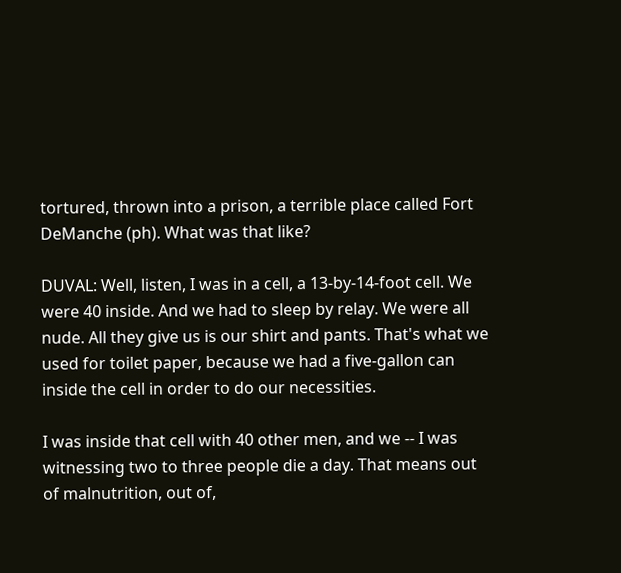tortured, thrown into a prison, a terrible place called Fort DeManche (ph). What was that like?

DUVAL: Well, listen, I was in a cell, a 13-by-14-foot cell. We were 40 inside. And we had to sleep by relay. We were all nude. All they give us is our shirt and pants. That's what we used for toilet paper, because we had a five-gallon can inside the cell in order to do our necessities.

I was inside that cell with 40 other men, and we -- I was witnessing two to three people die a day. That means out of malnutrition, out of,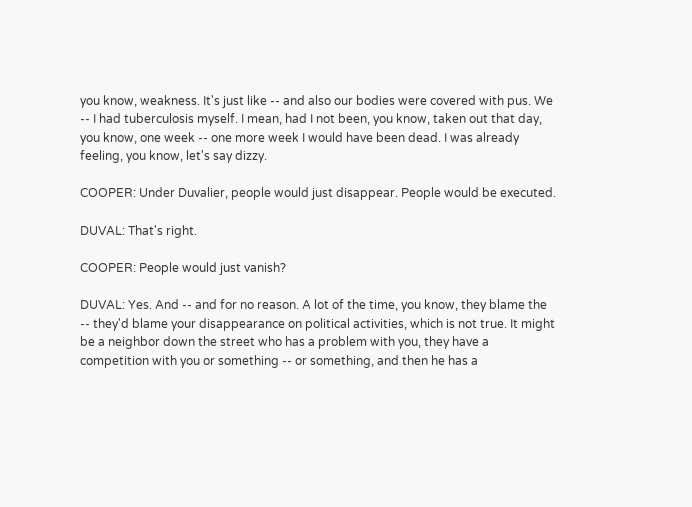you know, weakness. It's just like -- and also our bodies were covered with pus. We -- I had tuberculosis myself. I mean, had I not been, you know, taken out that day, you know, one week -- one more week I would have been dead. I was already feeling, you know, let's say dizzy.

COOPER: Under Duvalier, people would just disappear. People would be executed.

DUVAL: That's right.

COOPER: People would just vanish?

DUVAL: Yes. And -- and for no reason. A lot of the time, you know, they blame the -- they'd blame your disappearance on political activities, which is not true. It might be a neighbor down the street who has a problem with you, they have a competition with you or something -- or something, and then he has a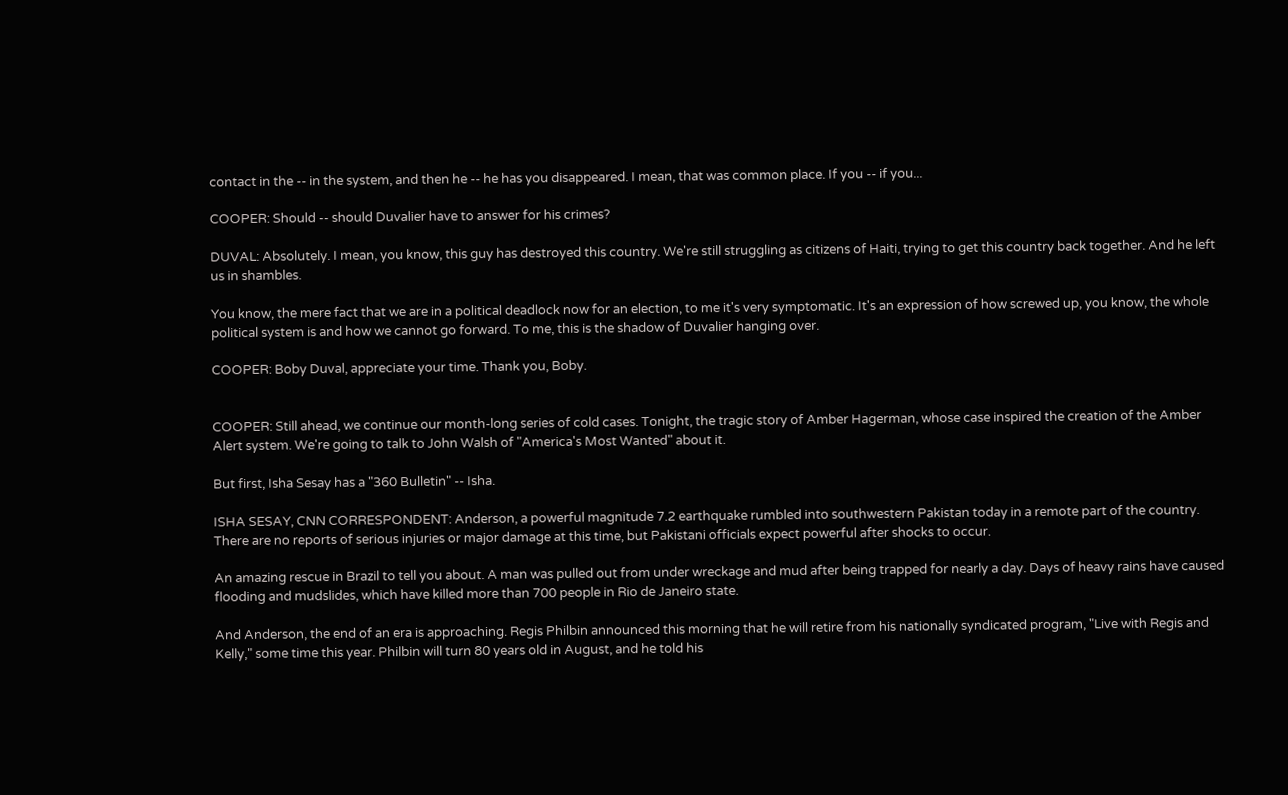contact in the -- in the system, and then he -- he has you disappeared. I mean, that was common place. If you -- if you...

COOPER: Should -- should Duvalier have to answer for his crimes?

DUVAL: Absolutely. I mean, you know, this guy has destroyed this country. We're still struggling as citizens of Haiti, trying to get this country back together. And he left us in shambles.

You know, the mere fact that we are in a political deadlock now for an election, to me it's very symptomatic. It's an expression of how screwed up, you know, the whole political system is and how we cannot go forward. To me, this is the shadow of Duvalier hanging over.

COOPER: Boby Duval, appreciate your time. Thank you, Boby.


COOPER: Still ahead, we continue our month-long series of cold cases. Tonight, the tragic story of Amber Hagerman, whose case inspired the creation of the Amber Alert system. We're going to talk to John Walsh of "America's Most Wanted" about it.

But first, Isha Sesay has a "360 Bulletin" -- Isha.

ISHA SESAY, CNN CORRESPONDENT: Anderson, a powerful magnitude 7.2 earthquake rumbled into southwestern Pakistan today in a remote part of the country. There are no reports of serious injuries or major damage at this time, but Pakistani officials expect powerful after shocks to occur.

An amazing rescue in Brazil to tell you about. A man was pulled out from under wreckage and mud after being trapped for nearly a day. Days of heavy rains have caused flooding and mudslides, which have killed more than 700 people in Rio de Janeiro state.

And Anderson, the end of an era is approaching. Regis Philbin announced this morning that he will retire from his nationally syndicated program, "Live with Regis and Kelly," some time this year. Philbin will turn 80 years old in August, and he told his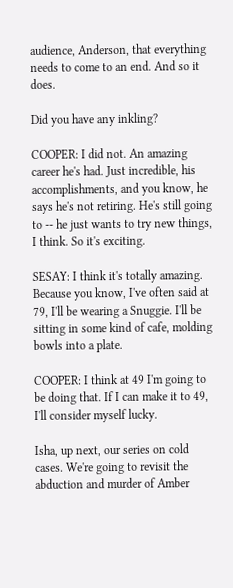audience, Anderson, that everything needs to come to an end. And so it does.

Did you have any inkling?

COOPER: I did not. An amazing career he's had. Just incredible, his accomplishments, and you know, he says he's not retiring. He's still going to -- he just wants to try new things, I think. So it's exciting.

SESAY: I think it's totally amazing. Because you know, I've often said at 79, I'll be wearing a Snuggie. I'll be sitting in some kind of cafe, molding bowls into a plate.

COOPER: I think at 49 I'm going to be doing that. If I can make it to 49, I'll consider myself lucky.

Isha, up next, our series on cold cases. We're going to revisit the abduction and murder of Amber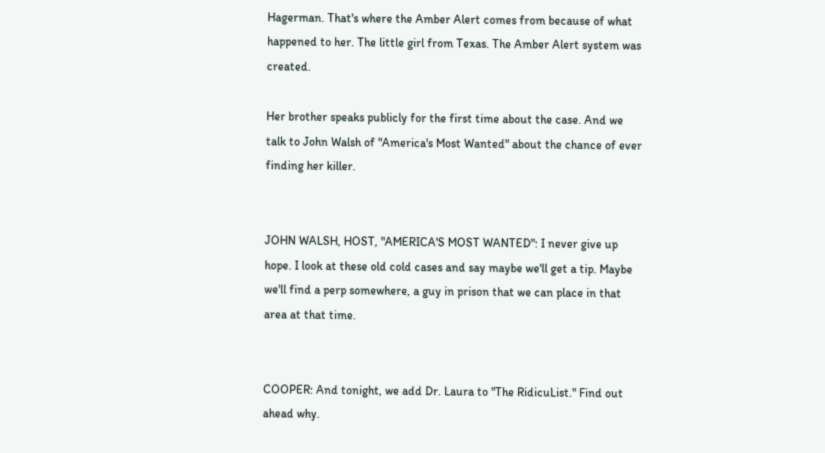Hagerman. That's where the Amber Alert comes from because of what happened to her. The little girl from Texas. The Amber Alert system was created.

Her brother speaks publicly for the first time about the case. And we talk to John Walsh of "America's Most Wanted" about the chance of ever finding her killer.


JOHN WALSH, HOST, "AMERICA'S MOST WANTED": I never give up hope. I look at these old cold cases and say maybe we'll get a tip. Maybe we'll find a perp somewhere, a guy in prison that we can place in that area at that time.


COOPER: And tonight, we add Dr. Laura to "The RidicuList." Find out ahead why.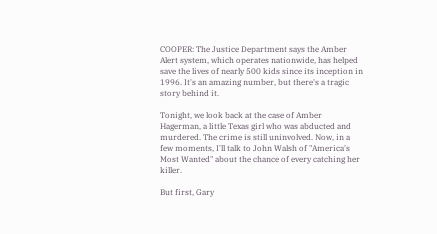COOPER: The Justice Department says the Amber Alert system, which operates nationwide, has helped save the lives of nearly 500 kids since its inception in 1996. It's an amazing number, but there's a tragic story behind it.

Tonight, we look back at the case of Amber Hagerman, a little Texas girl who was abducted and murdered. The crime is still uninvolved. Now, in a few moments, I'll talk to John Walsh of "America's Most Wanted" about the chance of every catching her killer.

But first, Gary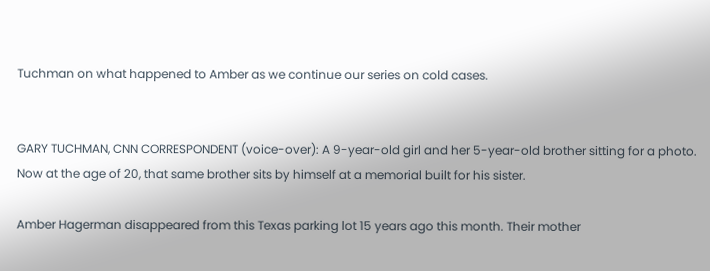Tuchman on what happened to Amber as we continue our series on cold cases.


GARY TUCHMAN, CNN CORRESPONDENT (voice-over): A 9-year-old girl and her 5-year-old brother sitting for a photo. Now at the age of 20, that same brother sits by himself at a memorial built for his sister.

Amber Hagerman disappeared from this Texas parking lot 15 years ago this month. Their mother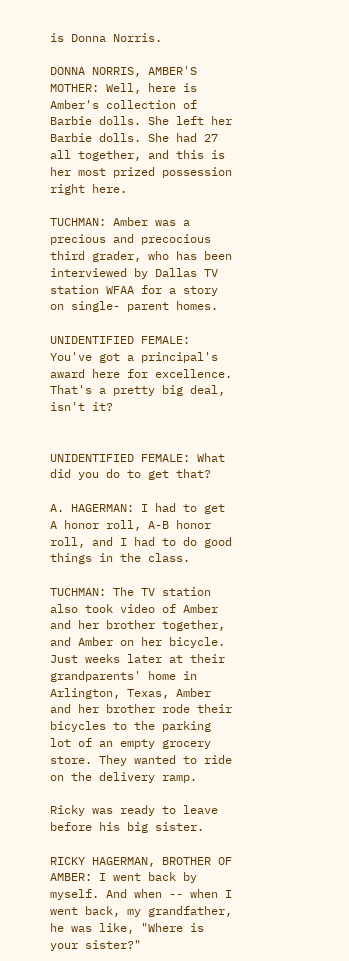is Donna Norris.

DONNA NORRIS, AMBER'S MOTHER: Well, here is Amber's collection of Barbie dolls. She left her Barbie dolls. She had 27 all together, and this is her most prized possession right here.

TUCHMAN: Amber was a precious and precocious third grader, who has been interviewed by Dallas TV station WFAA for a story on single- parent homes.

UNIDENTIFIED FEMALE: You've got a principal's award here for excellence. That's a pretty big deal, isn't it?


UNIDENTIFIED FEMALE: What did you do to get that?

A. HAGERMAN: I had to get A honor roll, A-B honor roll, and I had to do good things in the class.

TUCHMAN: The TV station also took video of Amber and her brother together, and Amber on her bicycle. Just weeks later at their grandparents' home in Arlington, Texas, Amber and her brother rode their bicycles to the parking lot of an empty grocery store. They wanted to ride on the delivery ramp.

Ricky was ready to leave before his big sister.

RICKY HAGERMAN, BROTHER OF AMBER: I went back by myself. And when -- when I went back, my grandfather, he was like, "Where is your sister?"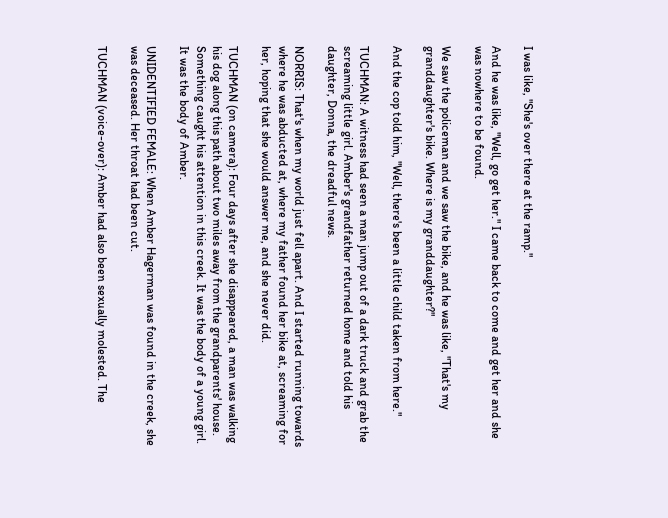I was like, "She's over there at the ramp."

And he was like, "Well, go get her." I came back to come and get her and she was nowhere to be found.

We saw the policeman and we saw the bike, and he was like, "That's my granddaughter's bike. Where is my granddaughter?"

And the cop told him, "Well, there's been a little child taken from here."

TUCHMAN: A witness had seen a man jump out of a dark truck and grab the screaming little girl. Amber's grandfather returned home and told his daughter, Donna, the dreadful news.

NORRIS: That's when my world just fell apart. And I started running towards where he was abducted at, where my father found her bike at, screaming for her, hoping that she would answer me, and she never did.

TUCHMAN (on camera): Four days after she disappeared, a man was walking his dog along this path about two miles away from the grandparents' house. Something caught his attention in this creek. It was the body of a young girl. It was the body of Amber.

UNIDENTIFIED FEMALE: When Amber Hagerman was found in the creek, she was deceased. Her throat had been cut.

TUCHMAN (voice-over): Amber had also been sexually molested. The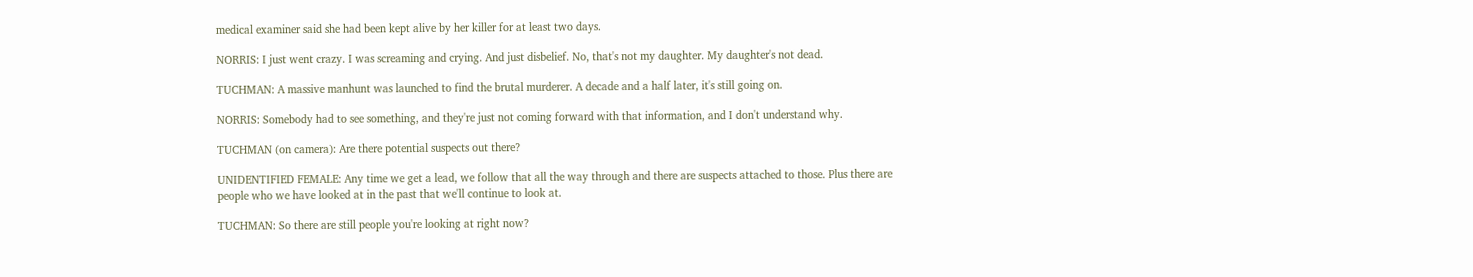medical examiner said she had been kept alive by her killer for at least two days.

NORRIS: I just went crazy. I was screaming and crying. And just disbelief. No, that's not my daughter. My daughter's not dead.

TUCHMAN: A massive manhunt was launched to find the brutal murderer. A decade and a half later, it's still going on.

NORRIS: Somebody had to see something, and they're just not coming forward with that information, and I don't understand why.

TUCHMAN (on camera): Are there potential suspects out there?

UNIDENTIFIED FEMALE: Any time we get a lead, we follow that all the way through and there are suspects attached to those. Plus there are people who we have looked at in the past that we'll continue to look at.

TUCHMAN: So there are still people you're looking at right now?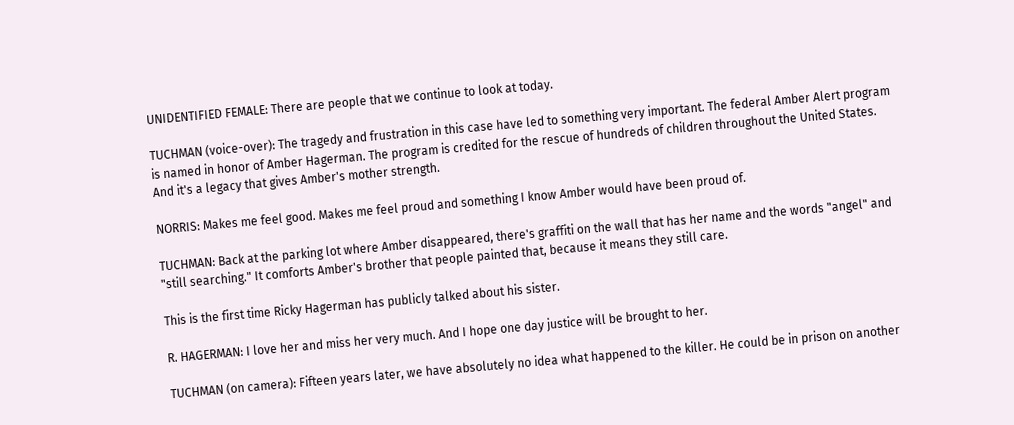UNIDENTIFIED FEMALE: There are people that we continue to look at today.

TUCHMAN (voice-over): The tragedy and frustration in this case have led to something very important. The federal Amber Alert program is named in honor of Amber Hagerman. The program is credited for the rescue of hundreds of children throughout the United States. And it's a legacy that gives Amber's mother strength.

NORRIS: Makes me feel good. Makes me feel proud and something I know Amber would have been proud of.

TUCHMAN: Back at the parking lot where Amber disappeared, there's graffiti on the wall that has her name and the words "angel" and "still searching." It comforts Amber's brother that people painted that, because it means they still care.

This is the first time Ricky Hagerman has publicly talked about his sister.

R. HAGERMAN: I love her and miss her very much. And I hope one day justice will be brought to her.

TUCHMAN (on camera): Fifteen years later, we have absolutely no idea what happened to the killer. He could be in prison on another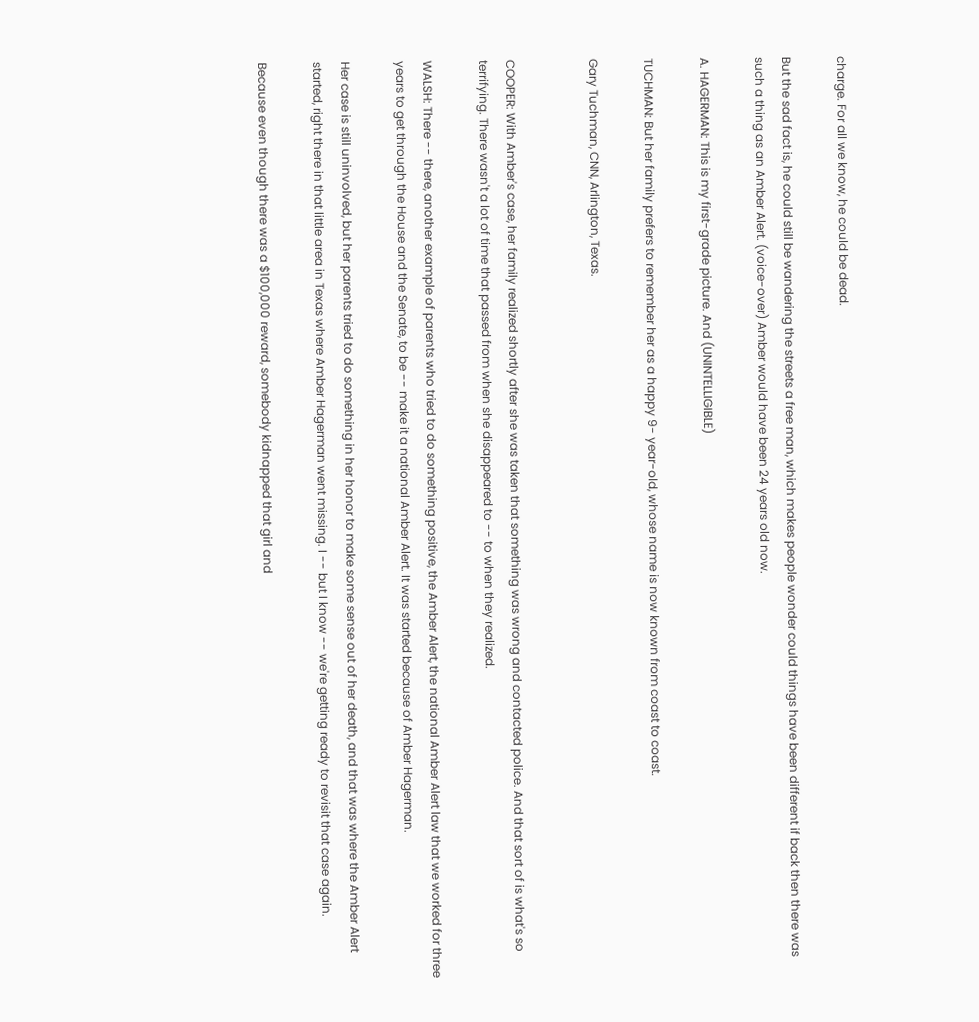charge. For all we know, he could be dead.

But the sad fact is, he could still be wandering the streets a free man, which makes people wonder could things have been different if back then there was such a thing as an Amber Alert. (voice-over) Amber would have been 24 years old now.

A. HAGERMAN: This is my first-grade picture. And (UNINTELLIGIBLE)

TUCHMAN: But her family prefers to remember her as a happy 9- year-old, whose name is now known from coast to coast.

Gary Tuchman, CNN, Arlington, Texas.


COOPER: With Amber's case, her family realized shortly after she was taken that something was wrong and contacted police. And that sort of is what's so terrifying. There wasn't a lot of time that passed from when she disappeared to -- to when they realized.

WALSH: There -- there, another example of parents who tried to do something positive, the Amber Alert, the national Amber Alert law that we worked for three years to get through the House and the Senate, to be -- make it a national Amber Alert. It was started because of Amber Hagerman.

Her case is still uninvolved, but her parents tried to do something in her honor to make some sense out of her death, and that was where the Amber Alert started, right there in that little area in Texas where Amber Hagerman went missing. I -- but I know -- we're getting ready to revisit that case again.

Because even though there was a $100,000 reward, somebody kidnapped that girl and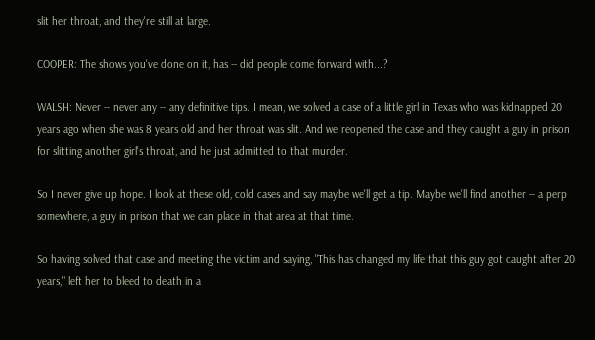slit her throat, and they're still at large.

COOPER: The shows you've done on it, has -- did people come forward with...?

WALSH: Never -- never any -- any definitive tips. I mean, we solved a case of a little girl in Texas who was kidnapped 20 years ago when she was 8 years old and her throat was slit. And we reopened the case and they caught a guy in prison for slitting another girl's throat, and he just admitted to that murder.

So I never give up hope. I look at these old, cold cases and say maybe we'll get a tip. Maybe we'll find another -- a perp somewhere, a guy in prison that we can place in that area at that time.

So having solved that case and meeting the victim and saying, "This has changed my life that this guy got caught after 20 years," left her to bleed to death in a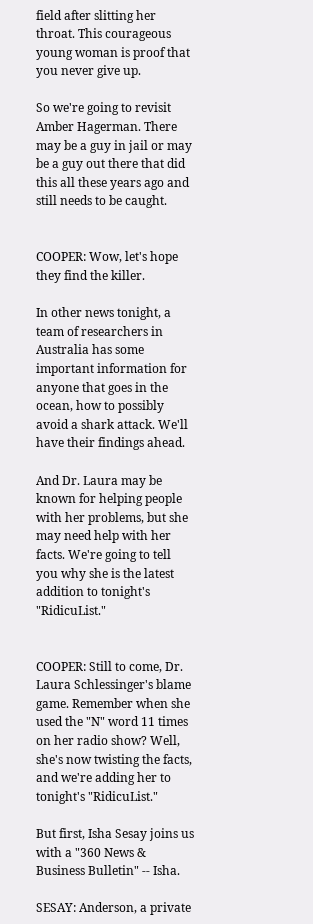field after slitting her throat. This courageous young woman is proof that you never give up.

So we're going to revisit Amber Hagerman. There may be a guy in jail or may be a guy out there that did this all these years ago and still needs to be caught.


COOPER: Wow, let's hope they find the killer.

In other news tonight, a team of researchers in Australia has some important information for anyone that goes in the ocean, how to possibly avoid a shark attack. We'll have their findings ahead.

And Dr. Laura may be known for helping people with her problems, but she may need help with her facts. We're going to tell you why she is the latest addition to tonight's "RidicuList."


COOPER: Still to come, Dr. Laura Schlessinger's blame game. Remember when she used the "N" word 11 times on her radio show? Well, she's now twisting the facts, and we're adding her to tonight's "RidicuList."

But first, Isha Sesay joins us with a "360 News & Business Bulletin" -- Isha.

SESAY: Anderson, a private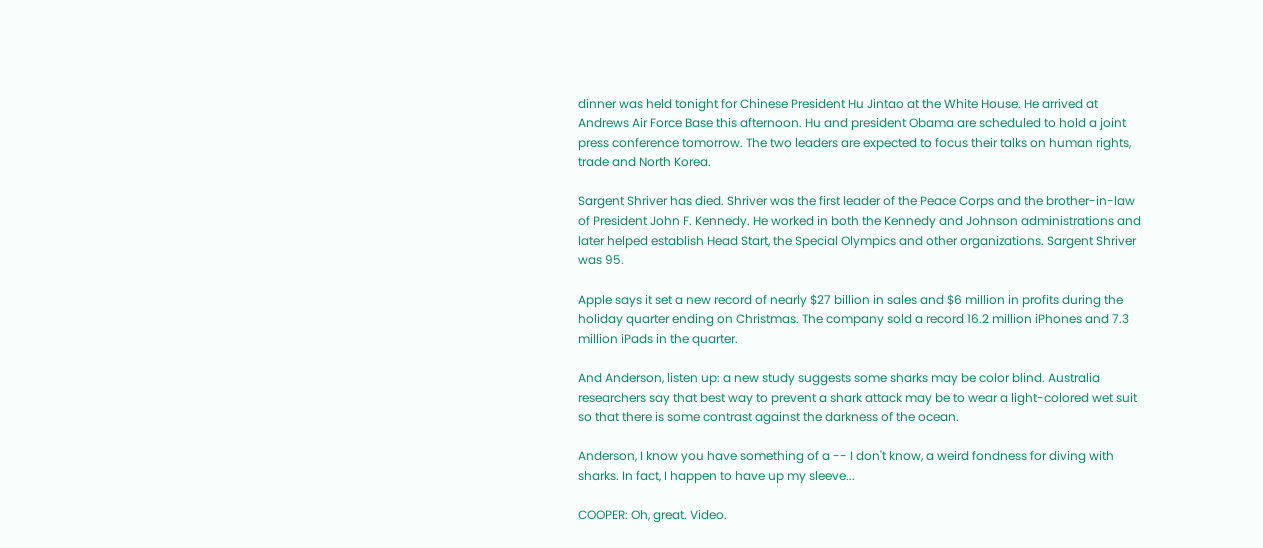dinner was held tonight for Chinese President Hu Jintao at the White House. He arrived at Andrews Air Force Base this afternoon. Hu and president Obama are scheduled to hold a joint press conference tomorrow. The two leaders are expected to focus their talks on human rights, trade and North Korea.

Sargent Shriver has died. Shriver was the first leader of the Peace Corps and the brother-in-law of President John F. Kennedy. He worked in both the Kennedy and Johnson administrations and later helped establish Head Start, the Special Olympics and other organizations. Sargent Shriver was 95.

Apple says it set a new record of nearly $27 billion in sales and $6 million in profits during the holiday quarter ending on Christmas. The company sold a record 16.2 million iPhones and 7.3 million iPads in the quarter.

And Anderson, listen up: a new study suggests some sharks may be color blind. Australia researchers say that best way to prevent a shark attack may be to wear a light-colored wet suit so that there is some contrast against the darkness of the ocean.

Anderson, I know you have something of a -- I don't know, a weird fondness for diving with sharks. In fact, I happen to have up my sleeve...

COOPER: Oh, great. Video.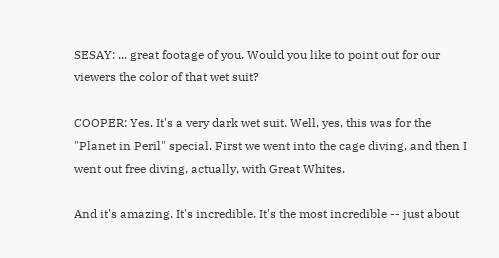SESAY: ... great footage of you. Would you like to point out for our viewers the color of that wet suit?

COOPER: Yes. It's a very dark wet suit. Well, yes, this was for the "Planet in Peril" special. First we went into the cage diving, and then I went out free diving, actually, with Great Whites.

And it's amazing. It's incredible. It's the most incredible -- just about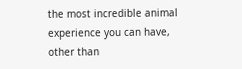the most incredible animal experience you can have, other than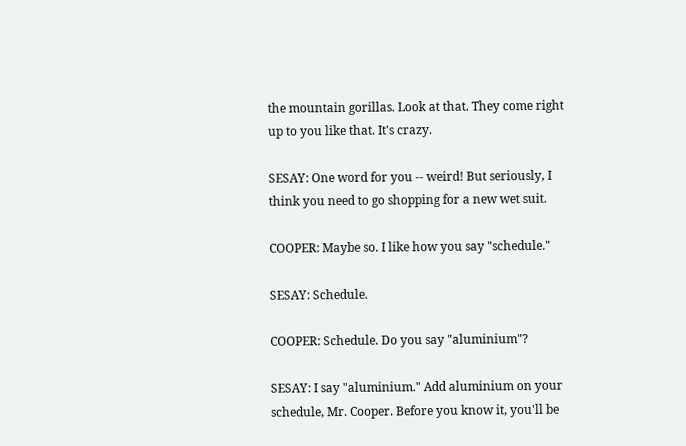the mountain gorillas. Look at that. They come right up to you like that. It's crazy.

SESAY: One word for you -- weird! But seriously, I think you need to go shopping for a new wet suit.

COOPER: Maybe so. I like how you say "schedule."

SESAY: Schedule.

COOPER: Schedule. Do you say "aluminium"?

SESAY: I say "aluminium." Add aluminium on your schedule, Mr. Cooper. Before you know it, you'll be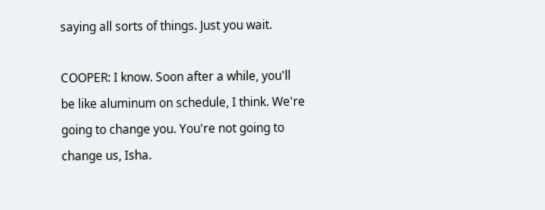saying all sorts of things. Just you wait.

COOPER: I know. Soon after a while, you'll be like aluminum on schedule, I think. We're going to change you. You're not going to change us, Isha.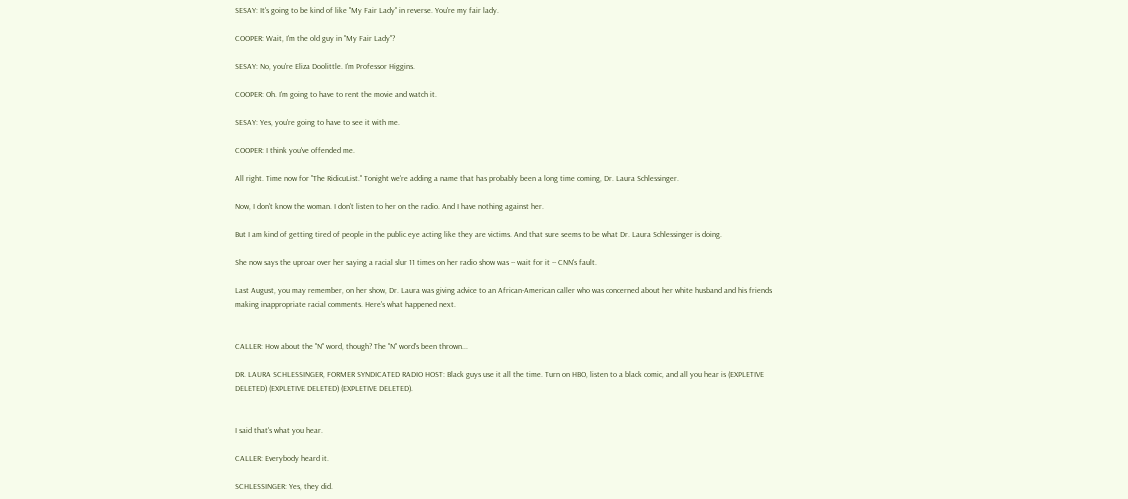SESAY: It's going to be kind of like "My Fair Lady" in reverse. You're my fair lady.

COOPER: Wait, I'm the old guy in "My Fair Lady"?

SESAY: No, you're Eliza Doolittle. I'm Professor Higgins.

COOPER: Oh. I'm going to have to rent the movie and watch it.

SESAY: Yes, you're going to have to see it with me.

COOPER: I think you've offended me.

All right. Time now for "The RidicuList." Tonight we're adding a name that has probably been a long time coming, Dr. Laura Schlessinger.

Now, I don't know the woman. I don't listen to her on the radio. And I have nothing against her.

But I am kind of getting tired of people in the public eye acting like they are victims. And that sure seems to be what Dr. Laura Schlessinger is doing.

She now says the uproar over her saying a racial slur 11 times on her radio show was -- wait for it -- CNN's fault.

Last August, you may remember, on her show, Dr. Laura was giving advice to an African-American caller who was concerned about her white husband and his friends making inappropriate racial comments. Here's what happened next.


CALLER: How about the "N" word, though? The "N" word's been thrown...

DR. LAURA SCHLESSINGER, FORMER SYNDICATED RADIO HOST: Black guys use it all the time. Turn on HBO, listen to a black comic, and all you hear is (EXPLETIVE DELETED) (EXPLETIVE DELETED) (EXPLETIVE DELETED).


I said that's what you hear.

CALLER: Everybody heard it.

SCHLESSINGER: Yes, they did.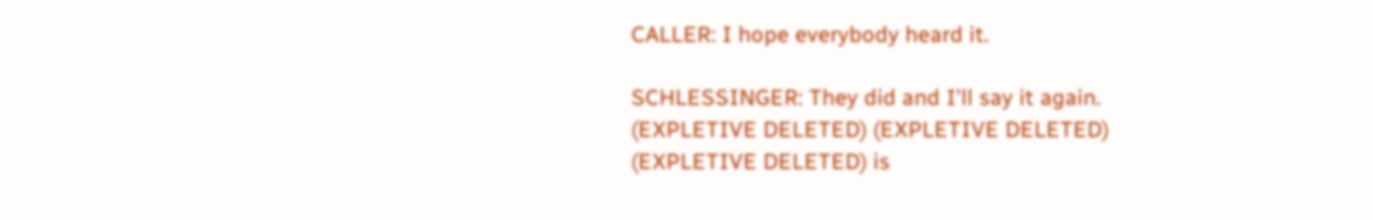CALLER: I hope everybody heard it.

SCHLESSINGER: They did and I'll say it again. (EXPLETIVE DELETED) (EXPLETIVE DELETED) (EXPLETIVE DELETED) is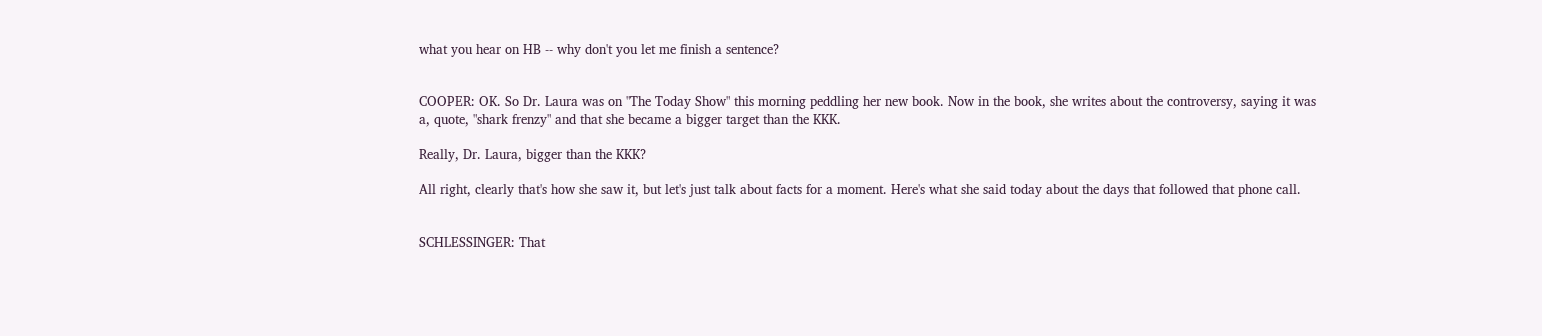what you hear on HB -- why don't you let me finish a sentence?


COOPER: OK. So Dr. Laura was on "The Today Show" this morning peddling her new book. Now in the book, she writes about the controversy, saying it was a, quote, "shark frenzy" and that she became a bigger target than the KKK.

Really, Dr. Laura, bigger than the KKK?

All right, clearly that's how she saw it, but let's just talk about facts for a moment. Here's what she said today about the days that followed that phone call.


SCHLESSINGER: That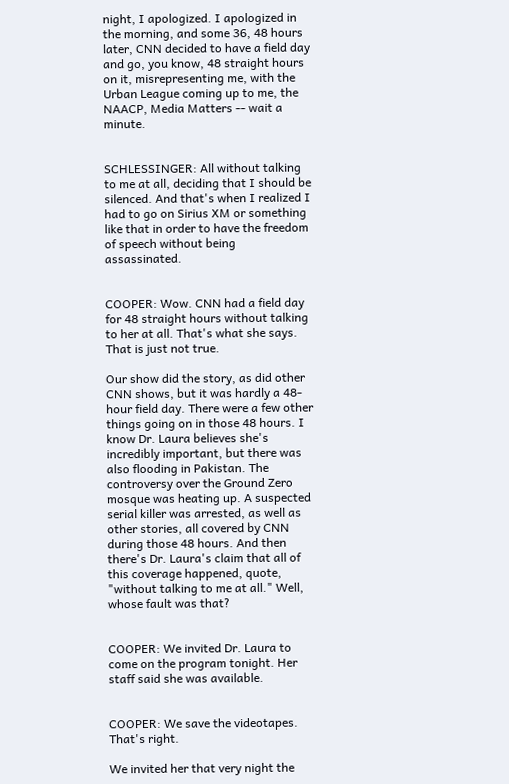night, I apologized. I apologized in the morning, and some 36, 48 hours later, CNN decided to have a field day and go, you know, 48 straight hours on it, misrepresenting me, with the Urban League coming up to me, the NAACP, Media Matters -- wait a minute.


SCHLESSINGER: All without talking to me at all, deciding that I should be silenced. And that's when I realized I had to go on Sirius XM or something like that in order to have the freedom of speech without being assassinated.


COOPER: Wow. CNN had a field day for 48 straight hours without talking to her at all. That's what she says. That is just not true.

Our show did the story, as did other CNN shows, but it was hardly a 48-hour field day. There were a few other things going on in those 48 hours. I know Dr. Laura believes she's incredibly important, but there was also flooding in Pakistan. The controversy over the Ground Zero mosque was heating up. A suspected serial killer was arrested, as well as other stories, all covered by CNN during those 48 hours. And then there's Dr. Laura's claim that all of this coverage happened, quote, "without talking to me at all." Well, whose fault was that?


COOPER: We invited Dr. Laura to come on the program tonight. Her staff said she was available.


COOPER: We save the videotapes. That's right.

We invited her that very night the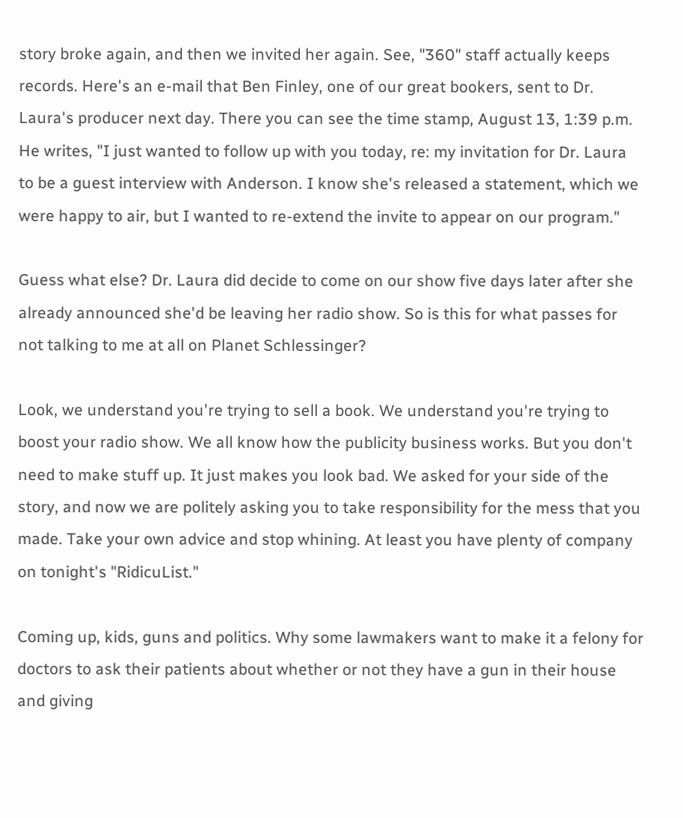story broke again, and then we invited her again. See, "360" staff actually keeps records. Here's an e-mail that Ben Finley, one of our great bookers, sent to Dr. Laura's producer next day. There you can see the time stamp, August 13, 1:39 p.m. He writes, "I just wanted to follow up with you today, re: my invitation for Dr. Laura to be a guest interview with Anderson. I know she's released a statement, which we were happy to air, but I wanted to re-extend the invite to appear on our program."

Guess what else? Dr. Laura did decide to come on our show five days later after she already announced she'd be leaving her radio show. So is this for what passes for not talking to me at all on Planet Schlessinger?

Look, we understand you're trying to sell a book. We understand you're trying to boost your radio show. We all know how the publicity business works. But you don't need to make stuff up. It just makes you look bad. We asked for your side of the story, and now we are politely asking you to take responsibility for the mess that you made. Take your own advice and stop whining. At least you have plenty of company on tonight's "RidicuList."

Coming up, kids, guns and politics. Why some lawmakers want to make it a felony for doctors to ask their patients about whether or not they have a gun in their house and giving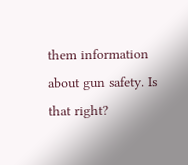them information about gun safety. Is that right?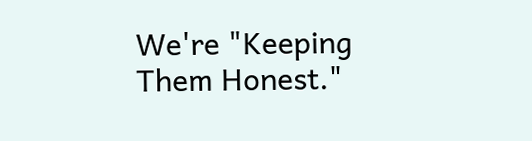We're "Keeping Them Honest."